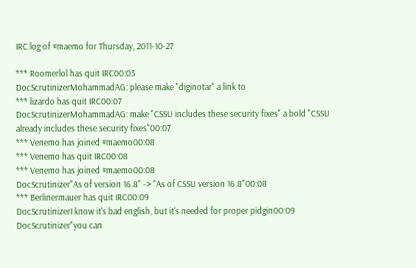IRC log of #maemo for Thursday, 2011-10-27

*** Roomerlol has quit IRC00:03
DocScrutinizerMohammadAG: please make "diginotar" a link to
*** lizardo has quit IRC00:07
DocScrutinizerMohammadAG: make "CSSU includes these security fixes" a bold "CSSU already includes these security fixes"00:07
*** Venemo has joined #maemo00:08
*** Venemo has quit IRC00:08
*** Venemo has joined #maemo00:08
DocScrutinizer"As of version 16.8" -> "As of CSSU version 16.8"00:08
*** Berlinermauer has quit IRC00:09
DocScrutinizerI know it's bad english, but it's needed for proper pidgin00:09
DocScrutinizer"you can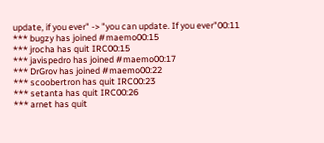update, if you ever" -> "you can update. If you ever"00:11
*** bugzy has joined #maemo00:15
*** jrocha has quit IRC00:15
*** javispedro has joined #maemo00:17
*** DrGrov has joined #maemo00:22
*** scoobertron has quit IRC00:23
*** setanta has quit IRC00:26
*** arnet has quit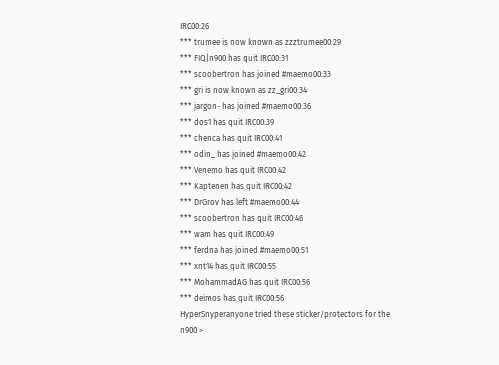IRC00:26
*** trumee is now known as zzztrumee00:29
*** FIQ|n900 has quit IRC00:31
*** scoobertron has joined #maemo00:33
*** gri is now known as zz_gri00:34
*** jargon- has joined #maemo00:36
*** dos1 has quit IRC00:39
*** chenca has quit IRC00:41
*** odin_ has joined #maemo00:42
*** Venemo has quit IRC00:42
*** Kaptenen has quit IRC00:42
*** DrGrov has left #maemo00:44
*** scoobertron has quit IRC00:46
*** wam has quit IRC00:49
*** ferdna has joined #maemo00:51
*** xnt14 has quit IRC00:55
*** MohammadAG has quit IRC00:56
*** deimos has quit IRC00:56
HyperSnyperanyone tried these sticker/protectors for the n900 >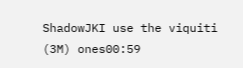ShadowJKI use the viquiti (3M) ones00:59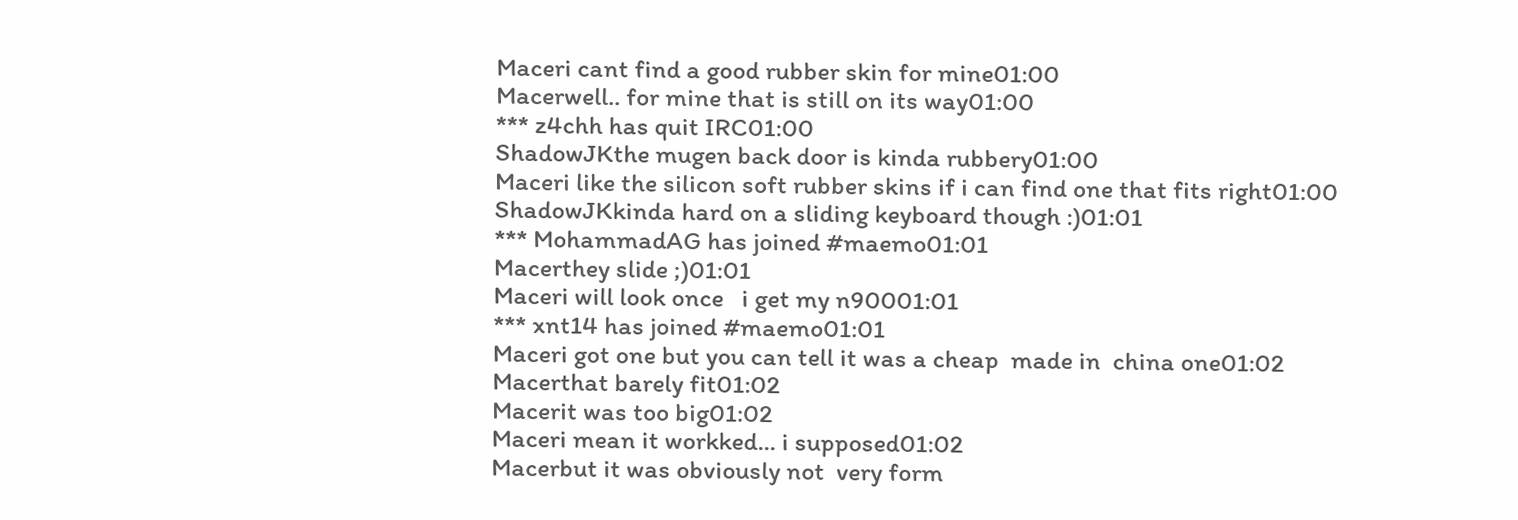Maceri cant find a good rubber skin for mine01:00
Macerwell.. for mine that is still on its way01:00
*** z4chh has quit IRC01:00
ShadowJKthe mugen back door is kinda rubbery01:00
Maceri like the silicon soft rubber skins if i can find one that fits right01:00
ShadowJKkinda hard on a sliding keyboard though :)01:01
*** MohammadAG has joined #maemo01:01
Macerthey slide ;)01:01
Maceri will look once   i get my n90001:01
*** xnt14 has joined #maemo01:01
Maceri got one but you can tell it was a cheap  made in  china one01:02
Macerthat barely fit01:02
Macerit was too big01:02
Maceri mean it workked... i supposed01:02
Macerbut it was obviously not  very form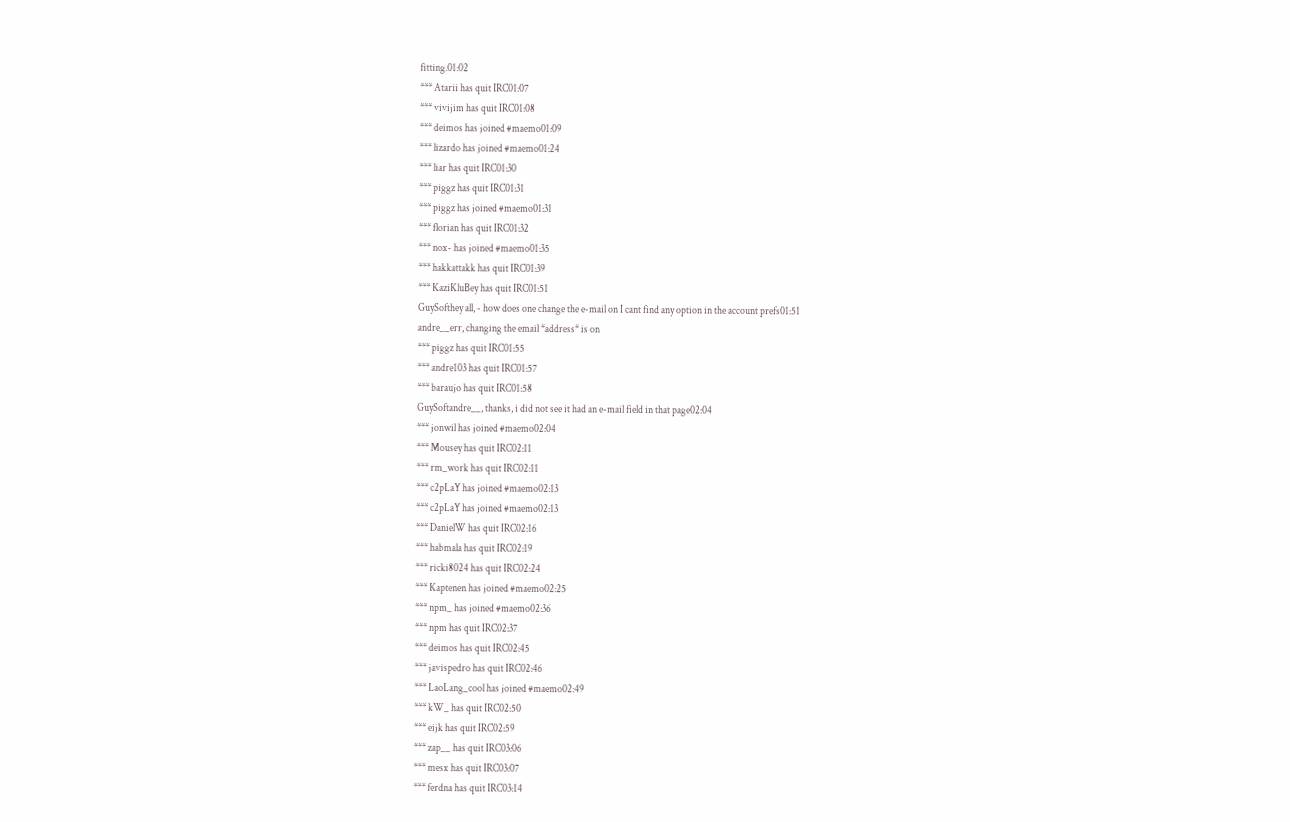fitting.01:02
*** Atarii has quit IRC01:07
*** vivijim has quit IRC01:08
*** deimos has joined #maemo01:09
*** lizardo has joined #maemo01:24
*** liar has quit IRC01:30
*** piggz has quit IRC01:31
*** piggz has joined #maemo01:31
*** florian has quit IRC01:32
*** nox- has joined #maemo01:35
*** hakkattakk has quit IRC01:39
*** KaziKluBey has quit IRC01:51
GuySofthey all, - how does one change the e-mail on I cant find any option in the account prefs01:51
andre__err, changing the email *address* is on
*** piggz has quit IRC01:55
*** andre103 has quit IRC01:57
*** baraujo has quit IRC01:58
GuySoftandre__, thanks, i did not see it had an e-mail field in that page02:04
*** jonwil has joined #maemo02:04
*** Mousey has quit IRC02:11
*** rm_work has quit IRC02:11
*** c2pLaY has joined #maemo02:13
*** c2pLaY has joined #maemo02:13
*** DanielW has quit IRC02:16
*** habmala has quit IRC02:19
*** ricki8024 has quit IRC02:24
*** Kaptenen has joined #maemo02:25
*** npm_ has joined #maemo02:36
*** npm has quit IRC02:37
*** deimos has quit IRC02:45
*** javispedro has quit IRC02:46
*** LaoLang_cool has joined #maemo02:49
*** kW_ has quit IRC02:50
*** eijk has quit IRC02:59
*** zap__ has quit IRC03:06
*** mesx has quit IRC03:07
*** ferdna has quit IRC03:14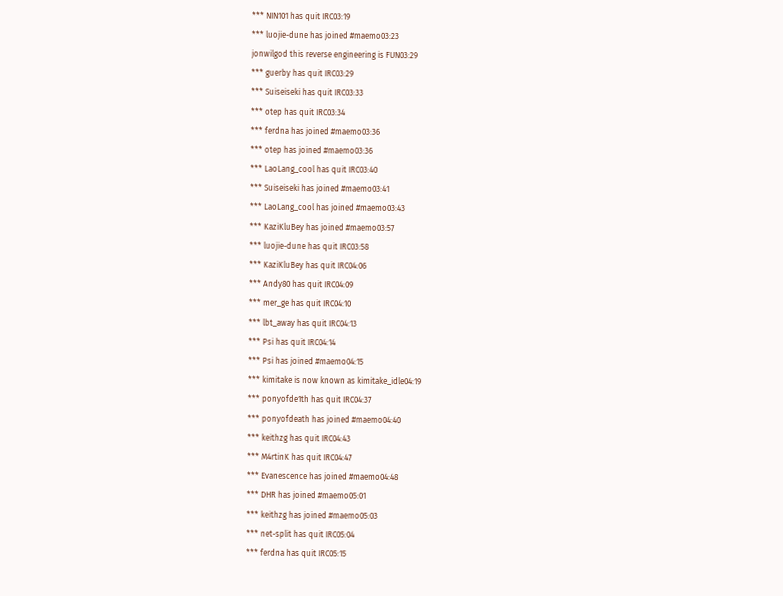*** NIN101 has quit IRC03:19
*** luojie-dune has joined #maemo03:23
jonwilgod this reverse engineering is FUN03:29
*** guerby has quit IRC03:29
*** Suiseiseki has quit IRC03:33
*** otep has quit IRC03:34
*** ferdna has joined #maemo03:36
*** otep has joined #maemo03:36
*** LaoLang_cool has quit IRC03:40
*** Suiseiseki has joined #maemo03:41
*** LaoLang_cool has joined #maemo03:43
*** KaziKluBey has joined #maemo03:57
*** luojie-dune has quit IRC03:58
*** KaziKluBey has quit IRC04:06
*** Andy80 has quit IRC04:09
*** mer_ge has quit IRC04:10
*** lbt_away has quit IRC04:13
*** Psi has quit IRC04:14
*** Psi has joined #maemo04:15
*** kimitake is now known as kimitake_idle04:19
*** ponyofde1th has quit IRC04:37
*** ponyofdeath has joined #maemo04:40
*** keithzg has quit IRC04:43
*** M4rtinK has quit IRC04:47
*** Evanescence has joined #maemo04:48
*** DHR has joined #maemo05:01
*** keithzg has joined #maemo05:03
*** net-split has quit IRC05:04
*** ferdna has quit IRC05:15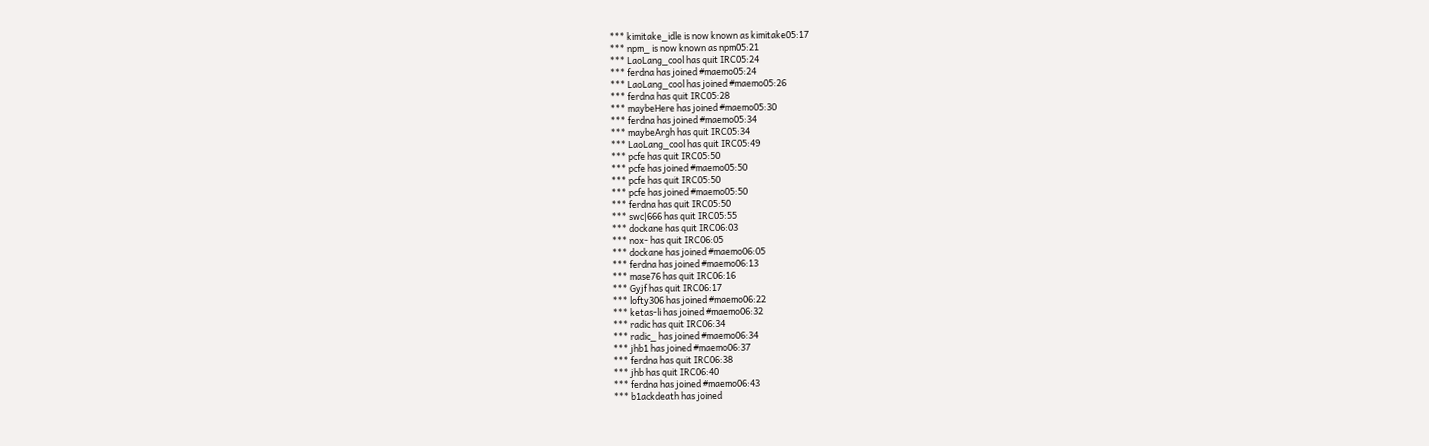*** kimitake_idle is now known as kimitake05:17
*** npm_ is now known as npm05:21
*** LaoLang_cool has quit IRC05:24
*** ferdna has joined #maemo05:24
*** LaoLang_cool has joined #maemo05:26
*** ferdna has quit IRC05:28
*** maybeHere has joined #maemo05:30
*** ferdna has joined #maemo05:34
*** maybeArgh has quit IRC05:34
*** LaoLang_cool has quit IRC05:49
*** pcfe has quit IRC05:50
*** pcfe has joined #maemo05:50
*** pcfe has quit IRC05:50
*** pcfe has joined #maemo05:50
*** ferdna has quit IRC05:50
*** swc|666 has quit IRC05:55
*** dockane has quit IRC06:03
*** nox- has quit IRC06:05
*** dockane has joined #maemo06:05
*** ferdna has joined #maemo06:13
*** mase76 has quit IRC06:16
*** Gyjf has quit IRC06:17
*** lofty306 has joined #maemo06:22
*** ketas-li has joined #maemo06:32
*** radic has quit IRC06:34
*** radic_ has joined #maemo06:34
*** jhb1 has joined #maemo06:37
*** ferdna has quit IRC06:38
*** jhb has quit IRC06:40
*** ferdna has joined #maemo06:43
*** b1ackdeath has joined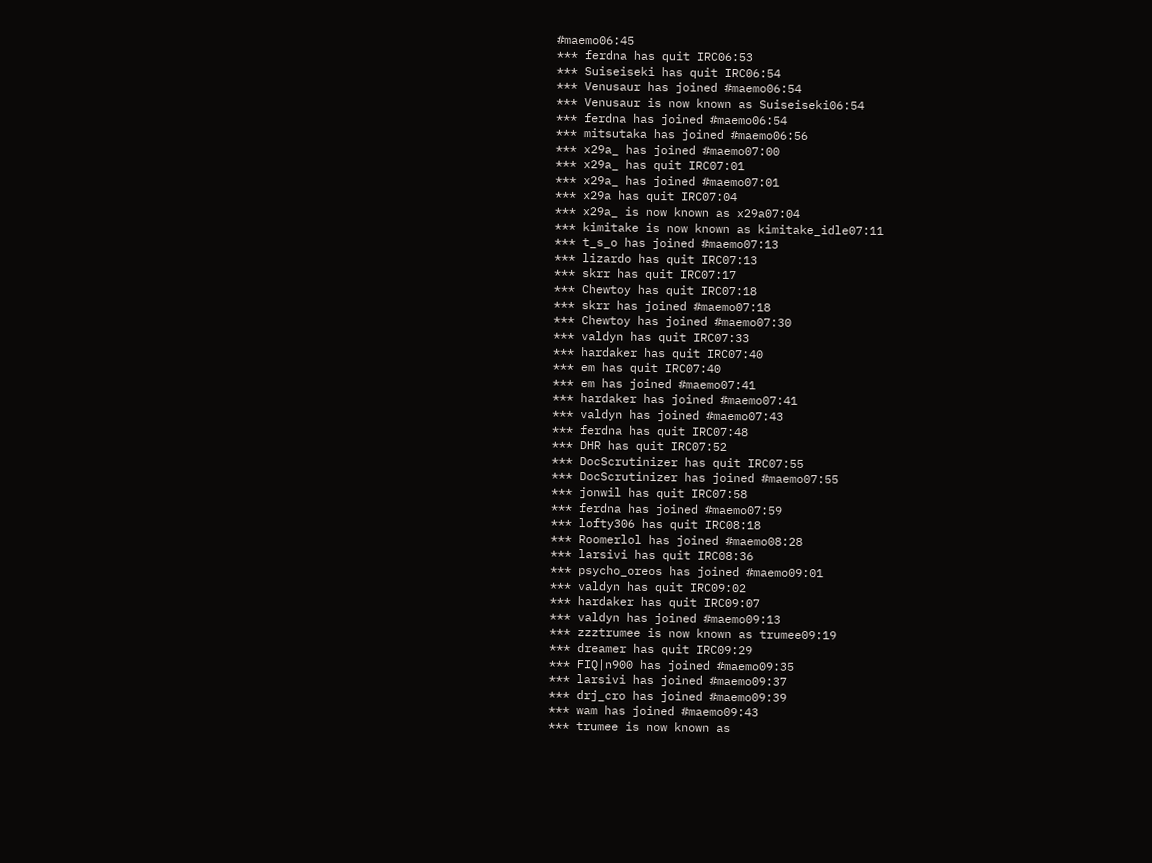#maemo06:45
*** ferdna has quit IRC06:53
*** Suiseiseki has quit IRC06:54
*** Venusaur has joined #maemo06:54
*** Venusaur is now known as Suiseiseki06:54
*** ferdna has joined #maemo06:54
*** mitsutaka has joined #maemo06:56
*** x29a_ has joined #maemo07:00
*** x29a_ has quit IRC07:01
*** x29a_ has joined #maemo07:01
*** x29a has quit IRC07:04
*** x29a_ is now known as x29a07:04
*** kimitake is now known as kimitake_idle07:11
*** t_s_o has joined #maemo07:13
*** lizardo has quit IRC07:13
*** skrr has quit IRC07:17
*** Chewtoy has quit IRC07:18
*** skrr has joined #maemo07:18
*** Chewtoy has joined #maemo07:30
*** valdyn has quit IRC07:33
*** hardaker has quit IRC07:40
*** em has quit IRC07:40
*** em has joined #maemo07:41
*** hardaker has joined #maemo07:41
*** valdyn has joined #maemo07:43
*** ferdna has quit IRC07:48
*** DHR has quit IRC07:52
*** DocScrutinizer has quit IRC07:55
*** DocScrutinizer has joined #maemo07:55
*** jonwil has quit IRC07:58
*** ferdna has joined #maemo07:59
*** lofty306 has quit IRC08:18
*** Roomerlol has joined #maemo08:28
*** larsivi has quit IRC08:36
*** psycho_oreos has joined #maemo09:01
*** valdyn has quit IRC09:02
*** hardaker has quit IRC09:07
*** valdyn has joined #maemo09:13
*** zzztrumee is now known as trumee09:19
*** dreamer has quit IRC09:29
*** FIQ|n900 has joined #maemo09:35
*** larsivi has joined #maemo09:37
*** drj_cro has joined #maemo09:39
*** wam has joined #maemo09:43
*** trumee is now known as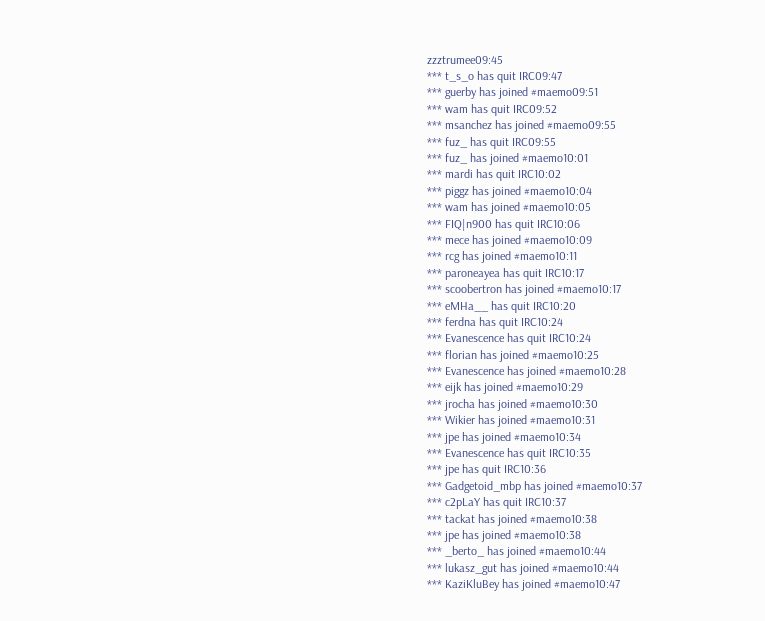zzztrumee09:45
*** t_s_o has quit IRC09:47
*** guerby has joined #maemo09:51
*** wam has quit IRC09:52
*** msanchez has joined #maemo09:55
*** fuz_ has quit IRC09:55
*** fuz_ has joined #maemo10:01
*** mardi has quit IRC10:02
*** piggz has joined #maemo10:04
*** wam has joined #maemo10:05
*** FIQ|n900 has quit IRC10:06
*** mece has joined #maemo10:09
*** rcg has joined #maemo10:11
*** paroneayea has quit IRC10:17
*** scoobertron has joined #maemo10:17
*** eMHa__ has quit IRC10:20
*** ferdna has quit IRC10:24
*** Evanescence has quit IRC10:24
*** florian has joined #maemo10:25
*** Evanescence has joined #maemo10:28
*** eijk has joined #maemo10:29
*** jrocha has joined #maemo10:30
*** Wikier has joined #maemo10:31
*** jpe has joined #maemo10:34
*** Evanescence has quit IRC10:35
*** jpe has quit IRC10:36
*** Gadgetoid_mbp has joined #maemo10:37
*** c2pLaY has quit IRC10:37
*** tackat has joined #maemo10:38
*** jpe has joined #maemo10:38
*** _berto_ has joined #maemo10:44
*** lukasz_gut has joined #maemo10:44
*** KaziKluBey has joined #maemo10:47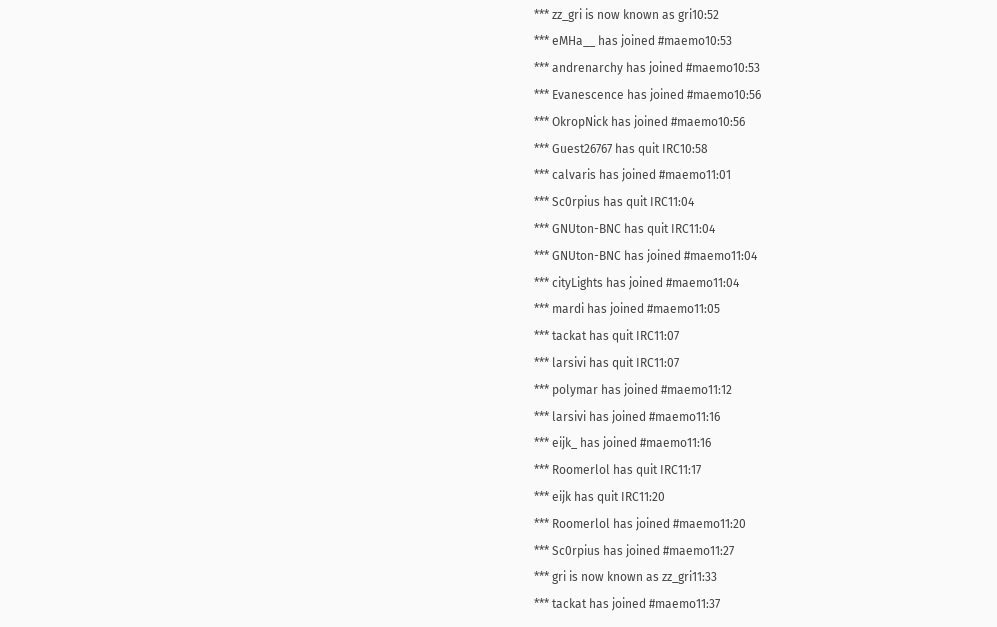*** zz_gri is now known as gri10:52
*** eMHa__ has joined #maemo10:53
*** andrenarchy has joined #maemo10:53
*** Evanescence has joined #maemo10:56
*** OkropNick has joined #maemo10:56
*** Guest26767 has quit IRC10:58
*** calvaris has joined #maemo11:01
*** Sc0rpius has quit IRC11:04
*** GNUton-BNC has quit IRC11:04
*** GNUton-BNC has joined #maemo11:04
*** cityLights has joined #maemo11:04
*** mardi has joined #maemo11:05
*** tackat has quit IRC11:07
*** larsivi has quit IRC11:07
*** polymar has joined #maemo11:12
*** larsivi has joined #maemo11:16
*** eijk_ has joined #maemo11:16
*** Roomerlol has quit IRC11:17
*** eijk has quit IRC11:20
*** Roomerlol has joined #maemo11:20
*** Sc0rpius has joined #maemo11:27
*** gri is now known as zz_gri11:33
*** tackat has joined #maemo11:37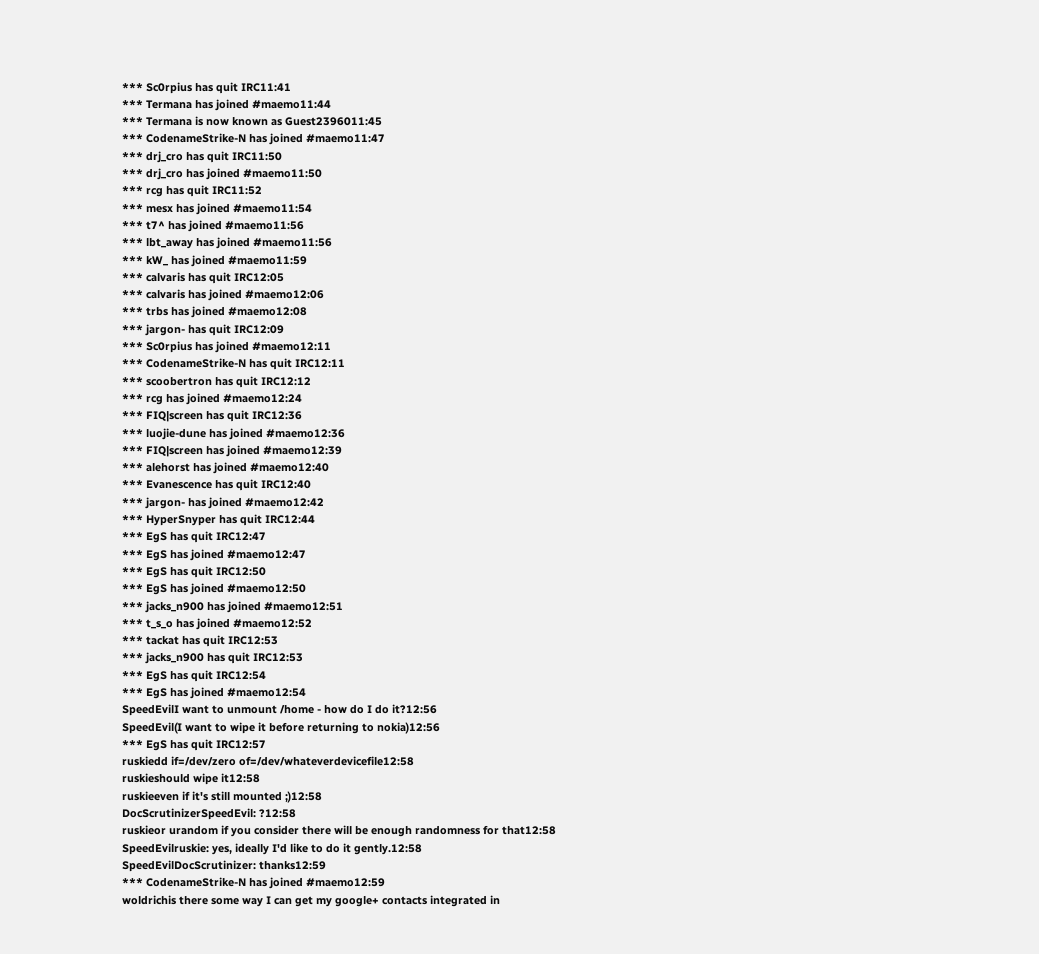*** Sc0rpius has quit IRC11:41
*** Termana has joined #maemo11:44
*** Termana is now known as Guest2396011:45
*** CodenameStrike-N has joined #maemo11:47
*** drj_cro has quit IRC11:50
*** drj_cro has joined #maemo11:50
*** rcg has quit IRC11:52
*** mesx has joined #maemo11:54
*** t7^ has joined #maemo11:56
*** lbt_away has joined #maemo11:56
*** kW_ has joined #maemo11:59
*** calvaris has quit IRC12:05
*** calvaris has joined #maemo12:06
*** trbs has joined #maemo12:08
*** jargon- has quit IRC12:09
*** Sc0rpius has joined #maemo12:11
*** CodenameStrike-N has quit IRC12:11
*** scoobertron has quit IRC12:12
*** rcg has joined #maemo12:24
*** FIQ|screen has quit IRC12:36
*** luojie-dune has joined #maemo12:36
*** FIQ|screen has joined #maemo12:39
*** alehorst has joined #maemo12:40
*** Evanescence has quit IRC12:40
*** jargon- has joined #maemo12:42
*** HyperSnyper has quit IRC12:44
*** EgS has quit IRC12:47
*** EgS has joined #maemo12:47
*** EgS has quit IRC12:50
*** EgS has joined #maemo12:50
*** jacks_n900 has joined #maemo12:51
*** t_s_o has joined #maemo12:52
*** tackat has quit IRC12:53
*** jacks_n900 has quit IRC12:53
*** EgS has quit IRC12:54
*** EgS has joined #maemo12:54
SpeedEvilI want to unmount /home - how do I do it?12:56
SpeedEvil(I want to wipe it before returning to nokia)12:56
*** EgS has quit IRC12:57
ruskiedd if=/dev/zero of=/dev/whateverdevicefile12:58
ruskieshould wipe it12:58
ruskieeven if it's still mounted ;)12:58
DocScrutinizerSpeedEvil: ?12:58
ruskieor urandom if you consider there will be enough randomness for that12:58
SpeedEvilruskie: yes, ideally I'd like to do it gently.12:58
SpeedEvilDocScrutinizer: thanks12:59
*** CodenameStrike-N has joined #maemo12:59
woldrichis there some way I can get my google+ contacts integrated in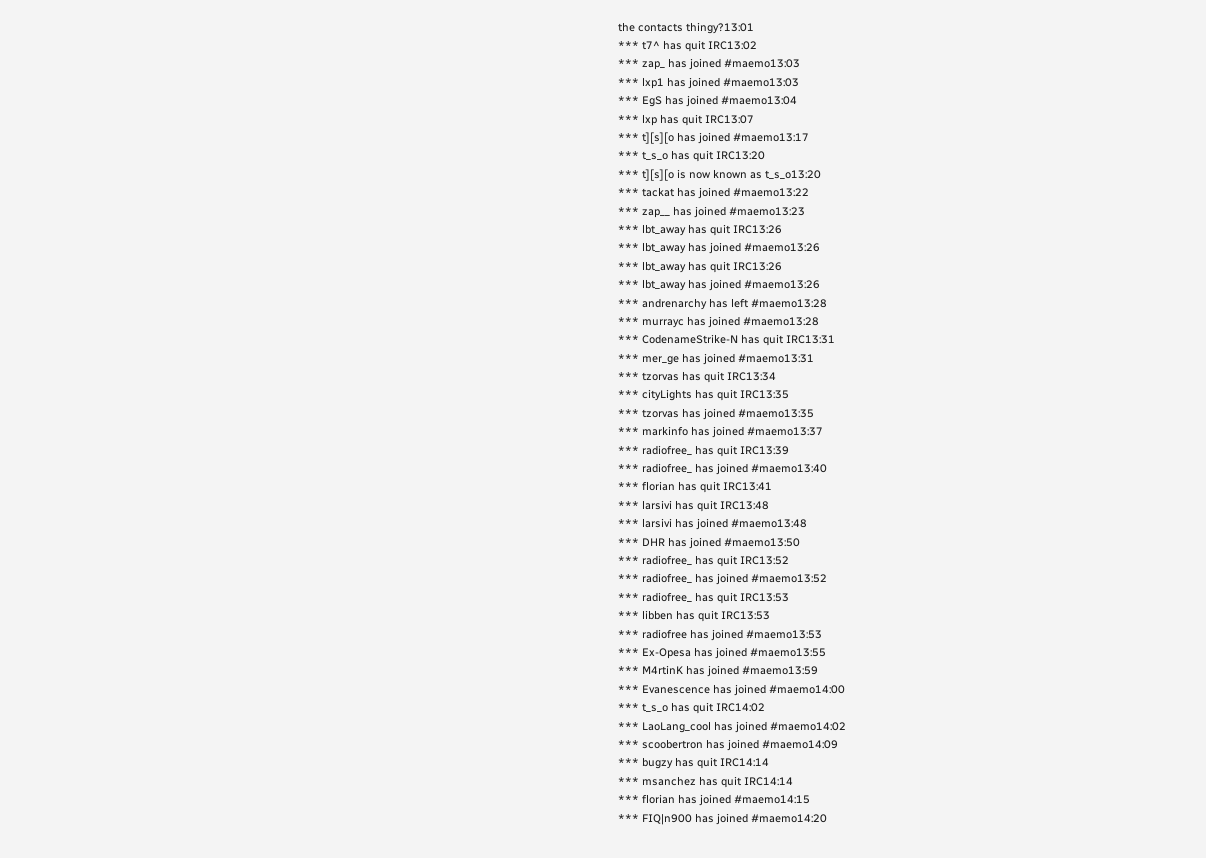the contacts thingy?13:01
*** t7^ has quit IRC13:02
*** zap_ has joined #maemo13:03
*** lxp1 has joined #maemo13:03
*** EgS has joined #maemo13:04
*** lxp has quit IRC13:07
*** t][s][o has joined #maemo13:17
*** t_s_o has quit IRC13:20
*** t][s][o is now known as t_s_o13:20
*** tackat has joined #maemo13:22
*** zap__ has joined #maemo13:23
*** lbt_away has quit IRC13:26
*** lbt_away has joined #maemo13:26
*** lbt_away has quit IRC13:26
*** lbt_away has joined #maemo13:26
*** andrenarchy has left #maemo13:28
*** murrayc has joined #maemo13:28
*** CodenameStrike-N has quit IRC13:31
*** mer_ge has joined #maemo13:31
*** tzorvas has quit IRC13:34
*** cityLights has quit IRC13:35
*** tzorvas has joined #maemo13:35
*** markinfo has joined #maemo13:37
*** radiofree_ has quit IRC13:39
*** radiofree_ has joined #maemo13:40
*** florian has quit IRC13:41
*** larsivi has quit IRC13:48
*** larsivi has joined #maemo13:48
*** DHR has joined #maemo13:50
*** radiofree_ has quit IRC13:52
*** radiofree_ has joined #maemo13:52
*** radiofree_ has quit IRC13:53
*** libben has quit IRC13:53
*** radiofree has joined #maemo13:53
*** Ex-Opesa has joined #maemo13:55
*** M4rtinK has joined #maemo13:59
*** Evanescence has joined #maemo14:00
*** t_s_o has quit IRC14:02
*** LaoLang_cool has joined #maemo14:02
*** scoobertron has joined #maemo14:09
*** bugzy has quit IRC14:14
*** msanchez has quit IRC14:14
*** florian has joined #maemo14:15
*** FIQ|n900 has joined #maemo14:20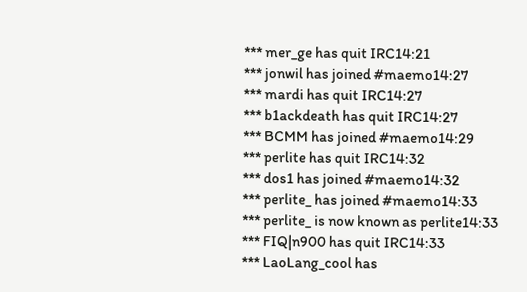*** mer_ge has quit IRC14:21
*** jonwil has joined #maemo14:27
*** mardi has quit IRC14:27
*** b1ackdeath has quit IRC14:27
*** BCMM has joined #maemo14:29
*** perlite has quit IRC14:32
*** dos1 has joined #maemo14:32
*** perlite_ has joined #maemo14:33
*** perlite_ is now known as perlite14:33
*** FIQ|n900 has quit IRC14:33
*** LaoLang_cool has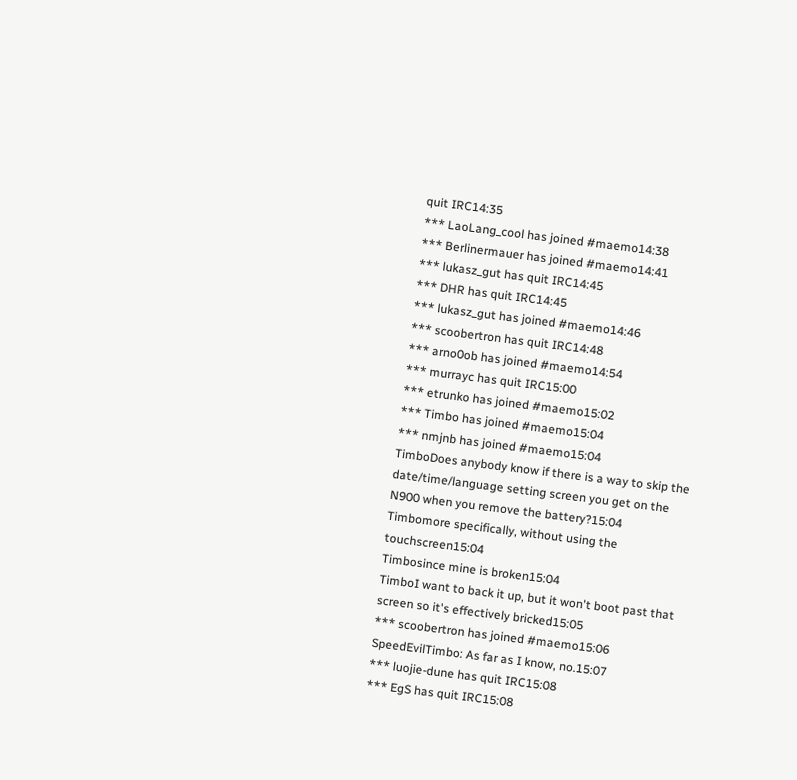quit IRC14:35
*** LaoLang_cool has joined #maemo14:38
*** Berlinermauer has joined #maemo14:41
*** lukasz_gut has quit IRC14:45
*** DHR has quit IRC14:45
*** lukasz_gut has joined #maemo14:46
*** scoobertron has quit IRC14:48
*** arno0ob has joined #maemo14:54
*** murrayc has quit IRC15:00
*** etrunko has joined #maemo15:02
*** Timbo has joined #maemo15:04
*** nmjnb has joined #maemo15:04
TimboDoes anybody know if there is a way to skip the date/time/language setting screen you get on the N900 when you remove the battery?15:04
Timbomore specifically, without using the touchscreen15:04
Timbosince mine is broken15:04
TimboI want to back it up, but it won't boot past that screen so it's effectively bricked15:05
*** scoobertron has joined #maemo15:06
SpeedEvilTimbo: As far as I know, no.15:07
*** luojie-dune has quit IRC15:08
*** EgS has quit IRC15:08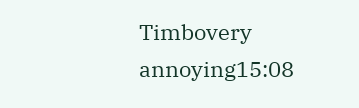Timbovery annoying15:08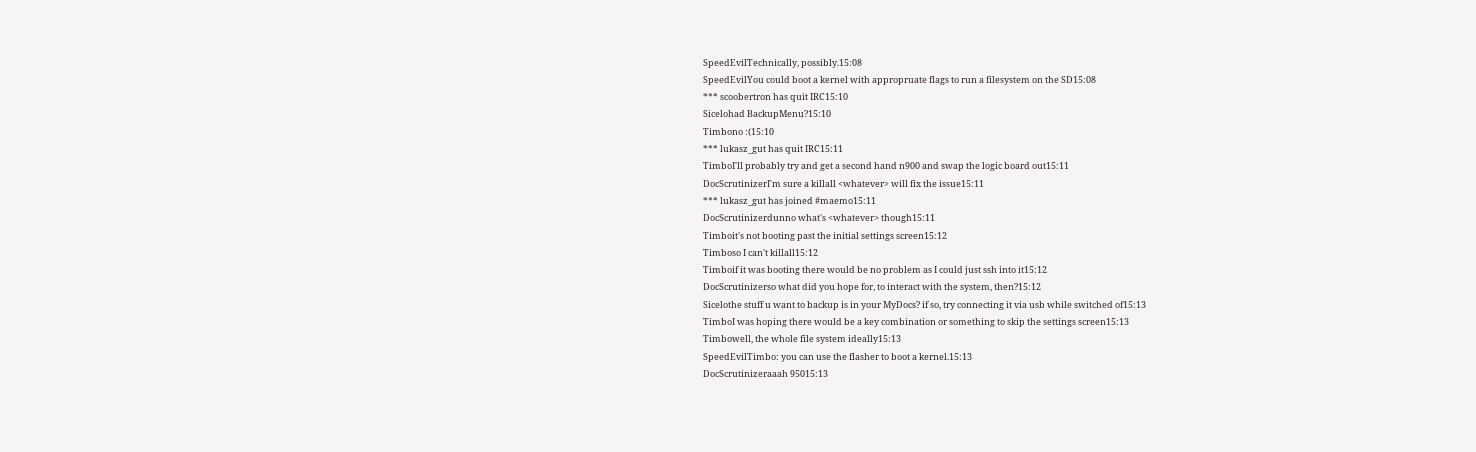SpeedEvilTechnically, possibly.15:08
SpeedEvilYou could boot a kernel with appropruate flags to run a filesystem on the SD15:08
*** scoobertron has quit IRC15:10
Sicelohad BackupMenu?15:10
Timbono :(15:10
*** lukasz_gut has quit IRC15:11
TimboI'll probably try and get a second hand n900 and swap the logic board out15:11
DocScrutinizerI'm sure a killall <whatever> will fix the issue15:11
*** lukasz_gut has joined #maemo15:11
DocScrutinizerdunno what's <whatever> though15:11
Timboit's not booting past the initial settings screen15:12
Timboso I can't killall15:12
Timboif it was booting there would be no problem as I could just ssh into it15:12
DocScrutinizerso what did you hope for, to interact with the system, then?15:12
Sicelothe stuff u want to backup is in your MyDocs? if so, try connecting it via usb while switched of15:13
TimboI was hoping there would be a key combination or something to skip the settings screen15:13
Timbowell, the whole file system ideally15:13
SpeedEvilTimbo: you can use the flasher to boot a kernel.15:13
DocScrutinizeraaah 95015:13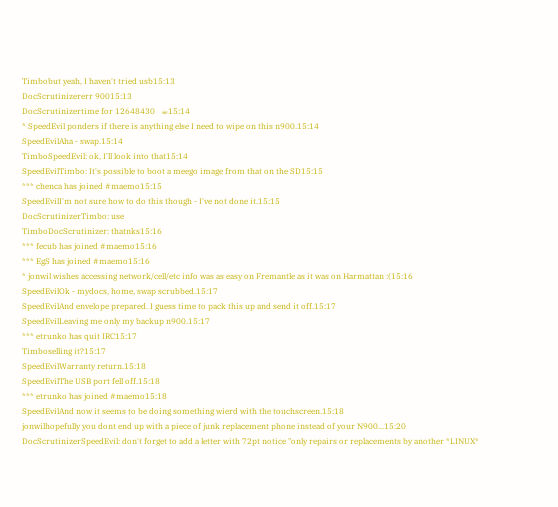Timbobut yeah, I haven't tried usb15:13
DocScrutinizererr 90015:13
DocScrutinizertime for 12648430   ☕15:14
* SpeedEvil ponders if there is anything else I need to wipe on this n900.15:14
SpeedEvilAha - swap.15:14
TimboSpeedEvil: ok, I'll look into that15:14
SpeedEvilTimbo: It's possible to boot a meego image from that on the SD15:15
*** chenca has joined #maemo15:15
SpeedEvilI'm not sure how to do this though - I've not done it.15:15
DocScrutinizerTimbo: use
TimboDocScrutinizer: thatnks15:16
*** fecub has joined #maemo15:16
*** EgS has joined #maemo15:16
* jonwil wishes accessing network/cell/etc info was as easy on Fremantle as it was on Harmattan :(15:16
SpeedEvilOk - mydocs, home, swap scrubbed.15:17
SpeedEvilAnd envelope prepared. I guess time to pack this up and send it off.15:17
SpeedEvilLeaving me only my backup n900.15:17
*** etrunko has quit IRC15:17
Timboselling it?15:17
SpeedEvilWarranty return.15:18
SpeedEvilThe USB port fell off.15:18
*** etrunko has joined #maemo15:18
SpeedEvilAnd now it seems to be doing something wierd with the touchscreen.15:18
jonwilhopefully you dont end up with a piece of junk replacement phone instead of your N900...15:20
DocScrutinizerSpeedEvil: don't forget to add a letter with 72pt notice "only repairs or replacements by another *LINUX*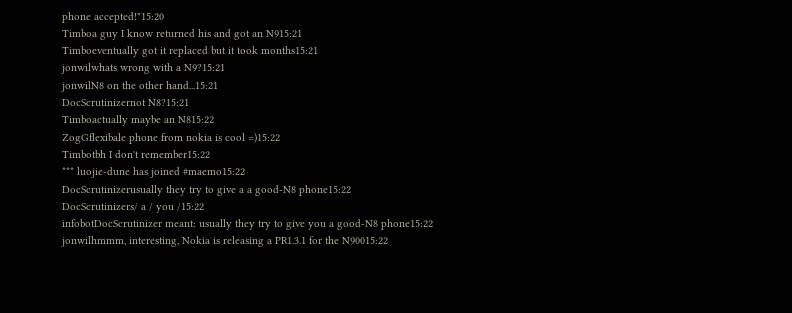phone accepted!"15:20
Timboa guy I know returned his and got an N915:21
Timboeventually got it replaced but it took months15:21
jonwilwhats wrong with a N9?15:21
jonwilN8 on the other hand...15:21
DocScrutinizernot N8?15:21
Timboactually maybe an N815:22
ZogGflexibale phone from nokia is cool =)15:22
Timbotbh I don't remember15:22
*** luojie-dune has joined #maemo15:22
DocScrutinizerusually they try to give a a good-N8 phone15:22
DocScrutinizers/ a / you /15:22
infobotDocScrutinizer meant: usually they try to give you a good-N8 phone15:22
jonwilhmmm, interesting, Nokia is releasing a PR1.3.1 for the N90015:22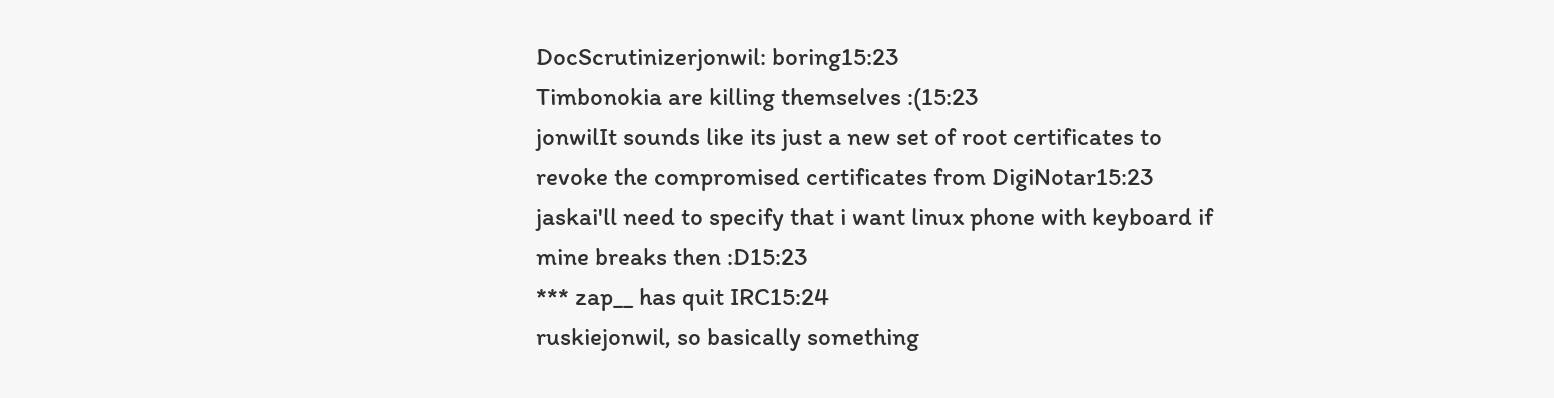DocScrutinizerjonwil: boring15:23
Timbonokia are killing themselves :(15:23
jonwilIt sounds like its just a new set of root certificates to revoke the compromised certificates from DigiNotar15:23
jaskai'll need to specify that i want linux phone with keyboard if mine breaks then :D15:23
*** zap__ has quit IRC15:24
ruskiejonwil, so basically something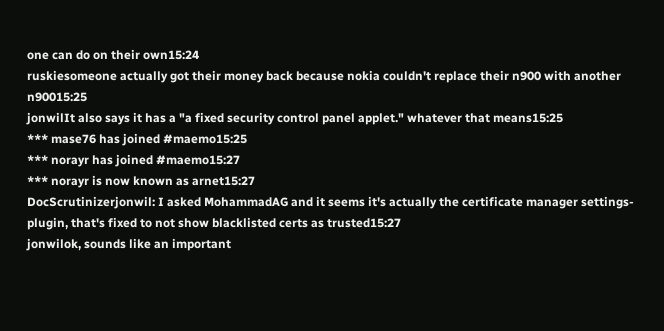one can do on their own15:24
ruskiesomeone actually got their money back because nokia couldn't replace their n900 with another n90015:25
jonwilIt also says it has a "a fixed security control panel applet." whatever that means15:25
*** mase76 has joined #maemo15:25
*** norayr has joined #maemo15:27
*** norayr is now known as arnet15:27
DocScrutinizerjonwil: I asked MohammadAG and it seems it's actually the certificate manager settings-plugin, that's fixed to not show blacklisted certs as trusted15:27
jonwilok, sounds like an important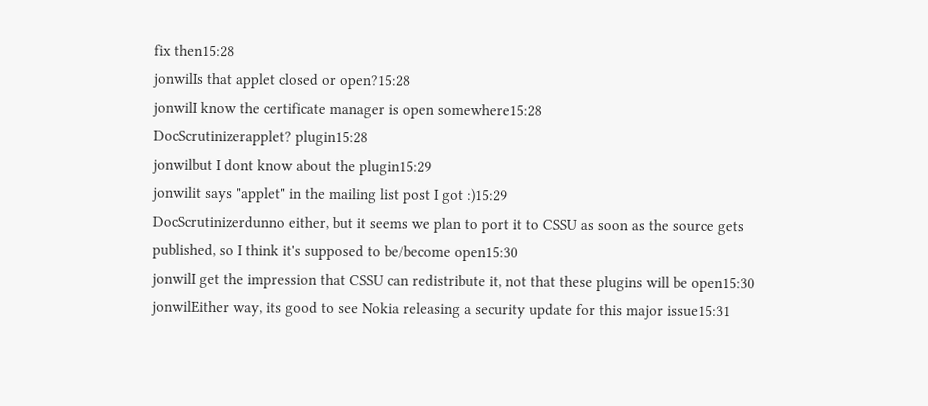fix then15:28
jonwilIs that applet closed or open?15:28
jonwilI know the certificate manager is open somewhere15:28
DocScrutinizerapplet? plugin15:28
jonwilbut I dont know about the plugin15:29
jonwilit says "applet" in the mailing list post I got :)15:29
DocScrutinizerdunno either, but it seems we plan to port it to CSSU as soon as the source gets published, so I think it's supposed to be/become open15:30
jonwilI get the impression that CSSU can redistribute it, not that these plugins will be open15:30
jonwilEither way, its good to see Nokia releasing a security update for this major issue15:31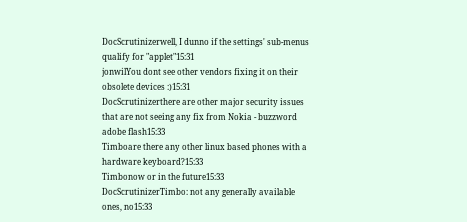DocScrutinizerwell, I dunno if the settings' sub-menus qualify for "applet"15:31
jonwilYou dont see other vendors fixing it on their obsolete devices :)15:31
DocScrutinizerthere are other major security issues that are not seeing any fix from Nokia - buzzword adobe flash15:33
Timboare there any other linux based phones with a hardware keyboard?15:33
Timbonow or in the future15:33
DocScrutinizerTimbo: not any generally available ones, no15:33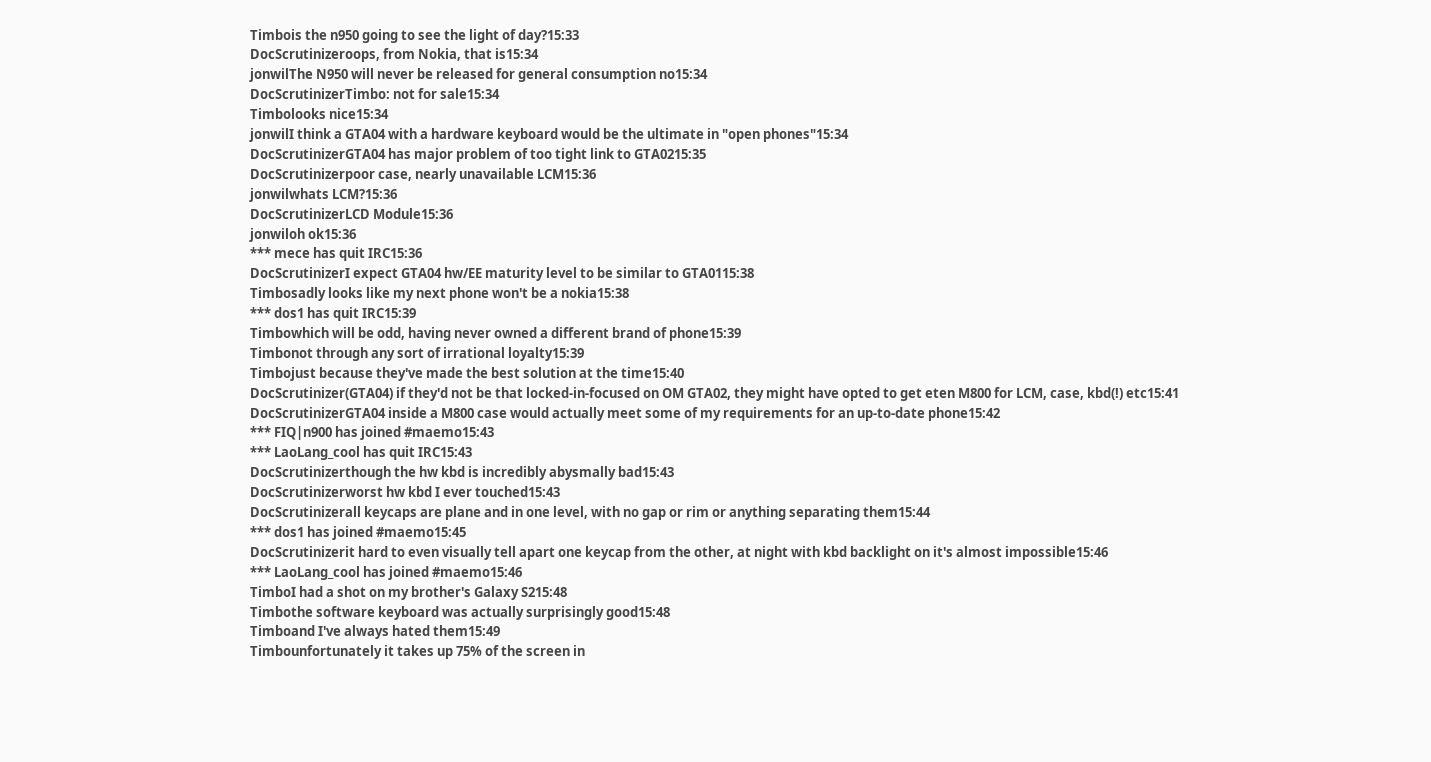Timbois the n950 going to see the light of day?15:33
DocScrutinizeroops, from Nokia, that is15:34
jonwilThe N950 will never be released for general consumption no15:34
DocScrutinizerTimbo: not for sale15:34
Timbolooks nice15:34
jonwilI think a GTA04 with a hardware keyboard would be the ultimate in "open phones"15:34
DocScrutinizerGTA04 has major problem of too tight link to GTA0215:35
DocScrutinizerpoor case, nearly unavailable LCM15:36
jonwilwhats LCM?15:36
DocScrutinizerLCD Module15:36
jonwiloh ok15:36
*** mece has quit IRC15:36
DocScrutinizerI expect GTA04 hw/EE maturity level to be similar to GTA0115:38
Timbosadly looks like my next phone won't be a nokia15:38
*** dos1 has quit IRC15:39
Timbowhich will be odd, having never owned a different brand of phone15:39
Timbonot through any sort of irrational loyalty15:39
Timbojust because they've made the best solution at the time15:40
DocScrutinizer(GTA04) if they'd not be that locked-in-focused on OM GTA02, they might have opted to get eten M800 for LCM, case, kbd(!) etc15:41
DocScrutinizerGTA04 inside a M800 case would actually meet some of my requirements for an up-to-date phone15:42
*** FIQ|n900 has joined #maemo15:43
*** LaoLang_cool has quit IRC15:43
DocScrutinizerthough the hw kbd is incredibly abysmally bad15:43
DocScrutinizerworst hw kbd I ever touched15:43
DocScrutinizerall keycaps are plane and in one level, with no gap or rim or anything separating them15:44
*** dos1 has joined #maemo15:45
DocScrutinizerit hard to even visually tell apart one keycap from the other, at night with kbd backlight on it's almost impossible15:46
*** LaoLang_cool has joined #maemo15:46
TimboI had a shot on my brother's Galaxy S215:48
Timbothe software keyboard was actually surprisingly good15:48
Timboand I've always hated them15:49
Timbounfortunately it takes up 75% of the screen in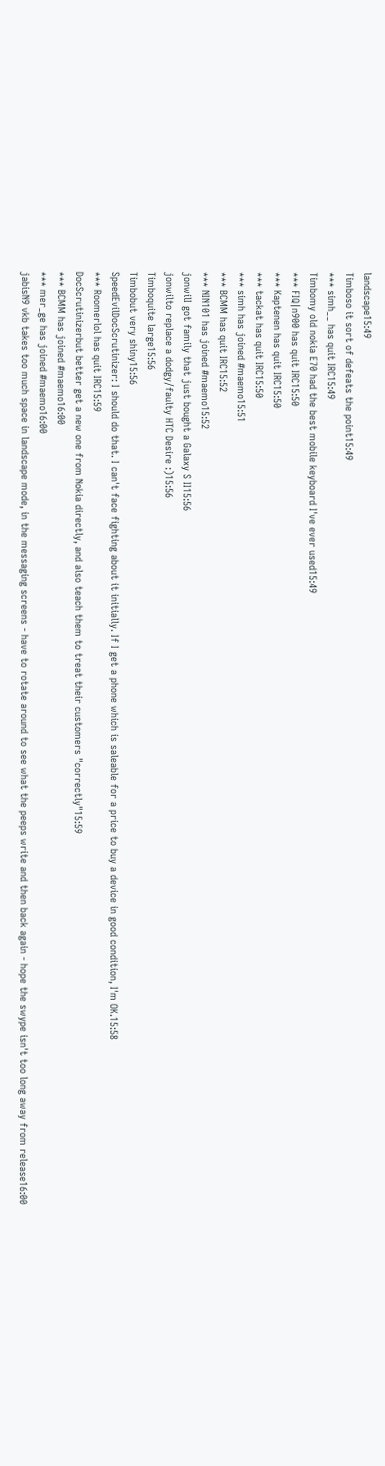landscape15:49
Timboso it sort of defeats the point15:49
*** simh__ has quit IRC15:49
Timbomy old nokia E70 had the best mobile keyboard I've ever used15:49
*** FIQ|n900 has quit IRC15:50
*** Kaptenen has quit IRC15:50
*** tackat has quit IRC15:50
*** simh has joined #maemo15:51
*** BCMM has quit IRC15:52
*** NIN101 has joined #maemo15:52
jonwilI got family that just bought a Galaxy S II15:56
jonwilto replace a dodgy/faulty HTC Desire :)15:56
Timboquite large15:56
Timbobut very shiny15:56
SpeedEvilDocScrutinizer: I should do that. I can't face fighting about it initially. If I get a phone which is saleable for a price to buy a device in good condition, I'm OK.15:58
*** Roomerlol has quit IRC15:59
DocScrutinizerbut better get a new one from Nokia directly, and also teach them to treat their customers "correctly"15:59
*** BCMM has joined #maemo16:00
*** mer_ge has joined #maemo16:00
jabisN9 vkb takes too much space in landscape mode, in the messaging screens - have to rotate around to see what the peeps write and then back again - hope the swype isn't too long away from release16:00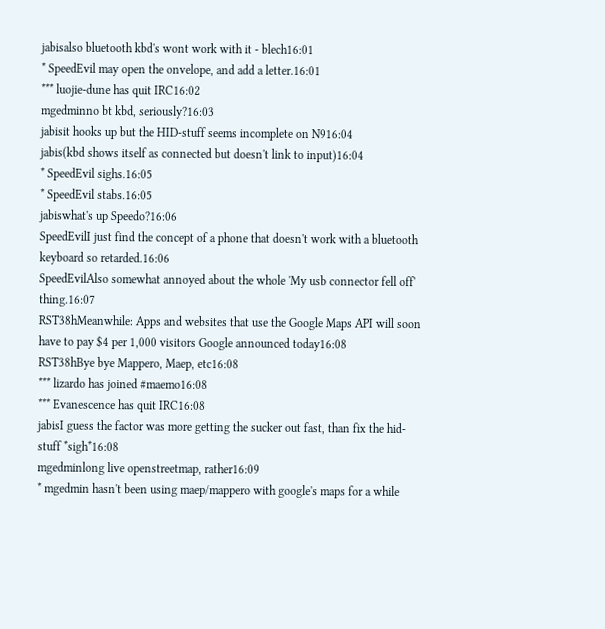jabisalso bluetooth kbd's wont work with it - blech16:01
* SpeedEvil may open the onvelope, and add a letter.16:01
*** luojie-dune has quit IRC16:02
mgedminno bt kbd, seriously?16:03
jabisit hooks up but the HID-stuff seems incomplete on N916:04
jabis(kbd shows itself as connected but doesn't link to input)16:04
* SpeedEvil sighs.16:05
* SpeedEvil stabs.16:05
jabiswhat's up Speedo?16:06
SpeedEvilI just find the concept of a phone that doesn't work with a bluetooth keyboard so retarded.16:06
SpeedEvilAlso somewhat annoyed about the whole 'My usb connector fell off' thing.16:07
RST38hMeanwhile: Apps and websites that use the Google Maps API will soon have to pay $4 per 1,000 visitors Google announced today16:08
RST38hBye bye Mappero, Maep, etc16:08
*** lizardo has joined #maemo16:08
*** Evanescence has quit IRC16:08
jabisI guess the factor was more getting the sucker out fast, than fix the hid-stuff *sigh*16:08
mgedminlong live openstreetmap, rather16:09
* mgedmin hasn't been using maep/mappero with google's maps for a while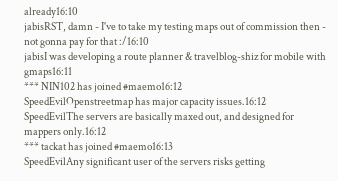already16:10
jabisRST, damn - I've to take my testing maps out of commission then - not gonna pay for that :/16:10
jabisI was developing a route planner & travelblog-shiz for mobile with gmaps16:11
*** NIN102 has joined #maemo16:12
SpeedEvilOpenstreetmap has major capacity issues.16:12
SpeedEvilThe servers are basically maxed out, and designed for mappers only.16:12
*** tackat has joined #maemo16:13
SpeedEvilAny significant user of the servers risks getting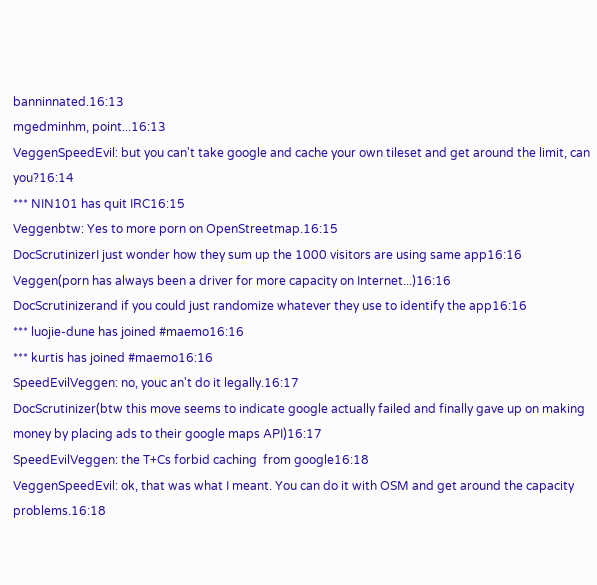banninnated.16:13
mgedminhm, point...16:13
VeggenSpeedEvil: but you can't take google and cache your own tileset and get around the limit, can you?16:14
*** NIN101 has quit IRC16:15
Veggenbtw: Yes to more porn on OpenStreetmap.16:15
DocScrutinizerI just wonder how they sum up the 1000 visitors are using same app16:16
Veggen(porn has always been a driver for more capacity on Internet...)16:16
DocScrutinizerand if you could just randomize whatever they use to identify the app16:16
*** luojie-dune has joined #maemo16:16
*** kurtis has joined #maemo16:16
SpeedEvilVeggen: no, youc an't do it legally.16:17
DocScrutinizer(btw this move seems to indicate google actually failed and finally gave up on making money by placing ads to their google maps API)16:17
SpeedEvilVeggen: the T+Cs forbid caching  from google16:18
VeggenSpeedEvil: ok, that was what I meant. You can do it with OSM and get around the capacity problems.16:18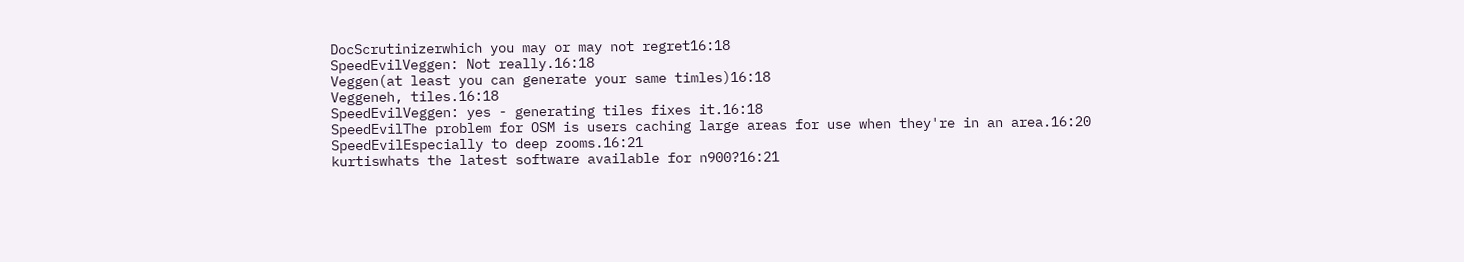DocScrutinizerwhich you may or may not regret16:18
SpeedEvilVeggen: Not really.16:18
Veggen(at least you can generate your same timles)16:18
Veggeneh, tiles.16:18
SpeedEvilVeggen: yes - generating tiles fixes it.16:18
SpeedEvilThe problem for OSM is users caching large areas for use when they're in an area.16:20
SpeedEvilEspecially to deep zooms.16:21
kurtiswhats the latest software available for n900?16:21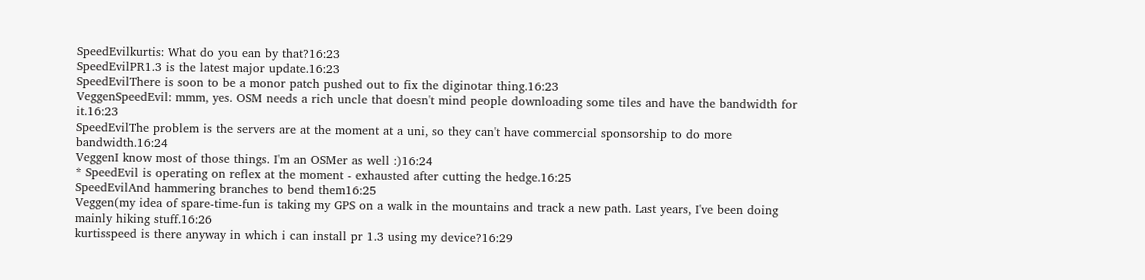SpeedEvilkurtis: What do you ean by that?16:23
SpeedEvilPR1.3 is the latest major update.16:23
SpeedEvilThere is soon to be a monor patch pushed out to fix the diginotar thing.16:23
VeggenSpeedEvil: mmm, yes. OSM needs a rich uncle that doesn't mind people downloading some tiles and have the bandwidth for it.16:23
SpeedEvilThe problem is the servers are at the moment at a uni, so they can't have commercial sponsorship to do more bandwidth.16:24
VeggenI know most of those things. I'm an OSMer as well :)16:24
* SpeedEvil is operating on reflex at the moment - exhausted after cutting the hedge.16:25
SpeedEvilAnd hammering branches to bend them16:25
Veggen(my idea of spare-time-fun is taking my GPS on a walk in the mountains and track a new path. Last years, I've been doing mainly hiking stuff.16:26
kurtisspeed is there anyway in which i can install pr 1.3 using my device?16:29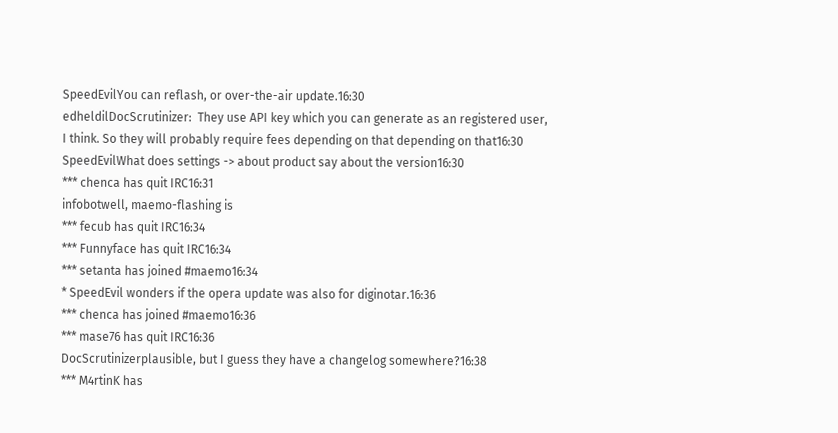SpeedEvilYou can reflash, or over-the-air update.16:30
edheldilDocScrutinizer:  They use API key which you can generate as an registered user, I think. So they will probably require fees depending on that depending on that16:30
SpeedEvilWhat does settings -> about product say about the version16:30
*** chenca has quit IRC16:31
infobotwell, maemo-flashing is
*** fecub has quit IRC16:34
*** Funnyface has quit IRC16:34
*** setanta has joined #maemo16:34
* SpeedEvil wonders if the opera update was also for diginotar.16:36
*** chenca has joined #maemo16:36
*** mase76 has quit IRC16:36
DocScrutinizerplausible, but I guess they have a changelog somewhere?16:38
*** M4rtinK has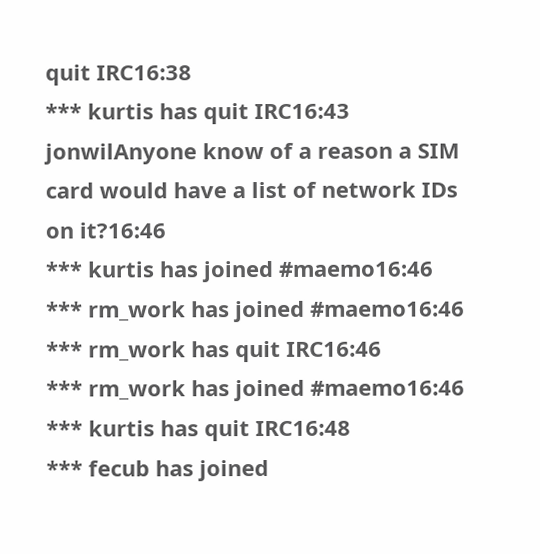quit IRC16:38
*** kurtis has quit IRC16:43
jonwilAnyone know of a reason a SIM card would have a list of network IDs on it?16:46
*** kurtis has joined #maemo16:46
*** rm_work has joined #maemo16:46
*** rm_work has quit IRC16:46
*** rm_work has joined #maemo16:46
*** kurtis has quit IRC16:48
*** fecub has joined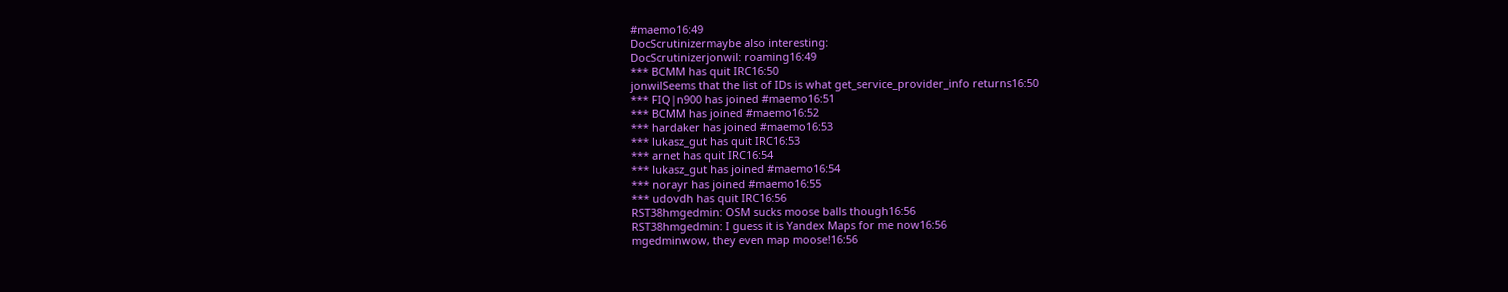#maemo16:49
DocScrutinizermaybe also interesting:
DocScrutinizerjonwil: roaming16:49
*** BCMM has quit IRC16:50
jonwilSeems that the list of IDs is what get_service_provider_info returns16:50
*** FIQ|n900 has joined #maemo16:51
*** BCMM has joined #maemo16:52
*** hardaker has joined #maemo16:53
*** lukasz_gut has quit IRC16:53
*** arnet has quit IRC16:54
*** lukasz_gut has joined #maemo16:54
*** norayr has joined #maemo16:55
*** udovdh has quit IRC16:56
RST38hmgedmin: OSM sucks moose balls though16:56
RST38hmgedmin: I guess it is Yandex Maps for me now16:56
mgedminwow, they even map moose!16:56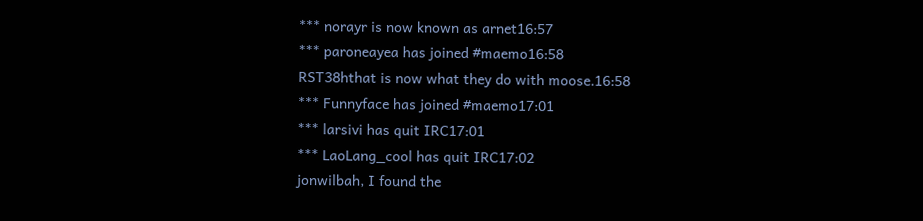*** norayr is now known as arnet16:57
*** paroneayea has joined #maemo16:58
RST38hthat is now what they do with moose.16:58
*** Funnyface has joined #maemo17:01
*** larsivi has quit IRC17:01
*** LaoLang_cool has quit IRC17:02
jonwilbah, I found the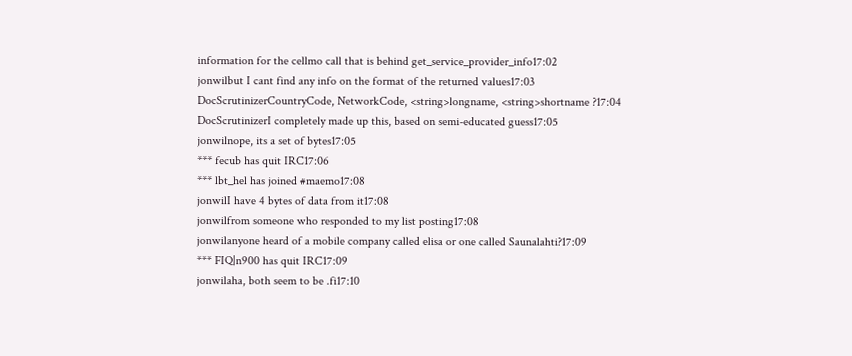information for the cellmo call that is behind get_service_provider_info17:02
jonwilbut I cant find any info on the format of the returned values17:03
DocScrutinizerCountryCode, NetworkCode, <string>longname, <string>shortname ?17:04
DocScrutinizerI completely made up this, based on semi-educated guess17:05
jonwilnope, its a set of bytes17:05
*** fecub has quit IRC17:06
*** lbt_hel has joined #maemo17:08
jonwilI have 4 bytes of data from it17:08
jonwilfrom someone who responded to my list posting17:08
jonwilanyone heard of a mobile company called elisa or one called Saunalahti?17:09
*** FIQ|n900 has quit IRC17:09
jonwilaha, both seem to be .fi17:10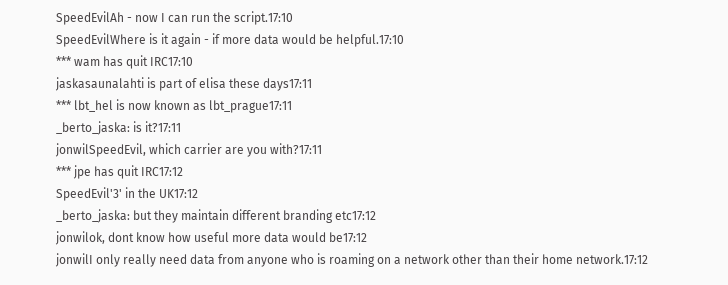SpeedEvilAh - now I can run the script.17:10
SpeedEvilWhere is it again - if more data would be helpful.17:10
*** wam has quit IRC17:10
jaskasaunalahti is part of elisa these days17:11
*** lbt_hel is now known as lbt_prague17:11
_berto_jaska: is it?17:11
jonwilSpeedEvil, which carrier are you with?17:11
*** jpe has quit IRC17:12
SpeedEvil'3' in the UK17:12
_berto_jaska: but they maintain different branding etc17:12
jonwilok, dont know how useful more data would be17:12
jonwilI only really need data from anyone who is roaming on a network other than their home network.17:12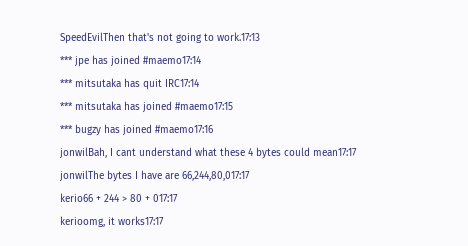SpeedEvilThen that's not going to work.17:13
*** jpe has joined #maemo17:14
*** mitsutaka has quit IRC17:14
*** mitsutaka has joined #maemo17:15
*** bugzy has joined #maemo17:16
jonwilBah, I cant understand what these 4 bytes could mean17:17
jonwilThe bytes I have are 66,244,80,017:17
kerio66 + 244 > 80 + 017:17
kerioomg, it works17:17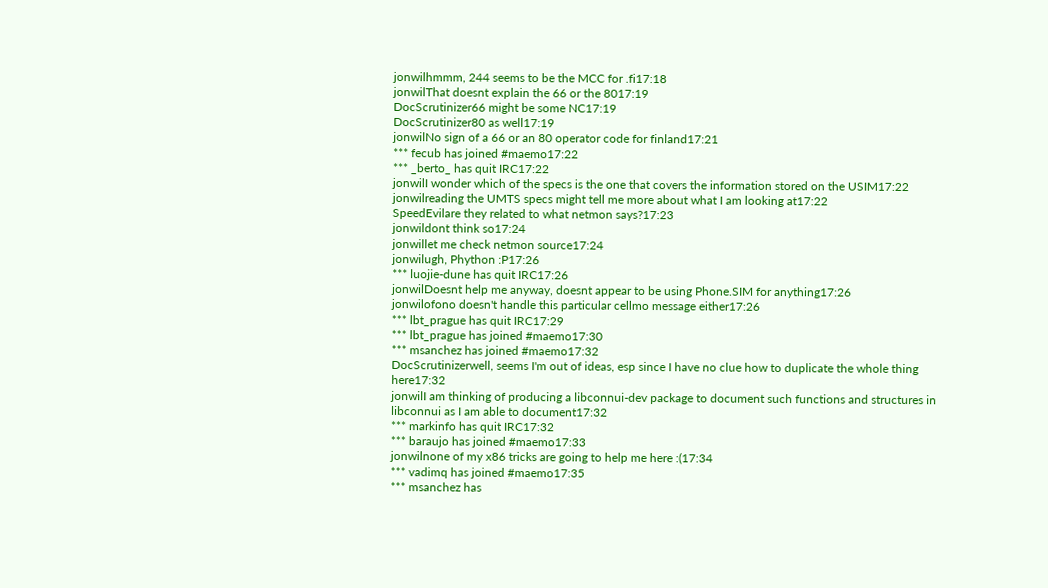jonwilhmmm, 244 seems to be the MCC for .fi17:18
jonwilThat doesnt explain the 66 or the 8017:19
DocScrutinizer66 might be some NC17:19
DocScrutinizer80 as well17:19
jonwilNo sign of a 66 or an 80 operator code for finland17:21
*** fecub has joined #maemo17:22
*** _berto_ has quit IRC17:22
jonwilI wonder which of the specs is the one that covers the information stored on the USIM17:22
jonwilreading the UMTS specs might tell me more about what I am looking at17:22
SpeedEvilare they related to what netmon says?17:23
jonwildont think so17:24
jonwillet me check netmon source17:24
jonwilugh, Phython :P17:26
*** luojie-dune has quit IRC17:26
jonwilDoesnt help me anyway, doesnt appear to be using Phone.SIM for anything17:26
jonwilofono doesn't handle this particular cellmo message either17:26
*** lbt_prague has quit IRC17:29
*** lbt_prague has joined #maemo17:30
*** msanchez has joined #maemo17:32
DocScrutinizerwell, seems I'm out of ideas, esp since I have no clue how to duplicate the whole thing here17:32
jonwilI am thinking of producing a libconnui-dev package to document such functions and structures in libconnui as I am able to document17:32
*** markinfo has quit IRC17:32
*** baraujo has joined #maemo17:33
jonwilnone of my x86 tricks are going to help me here :(17:34
*** vadimq has joined #maemo17:35
*** msanchez has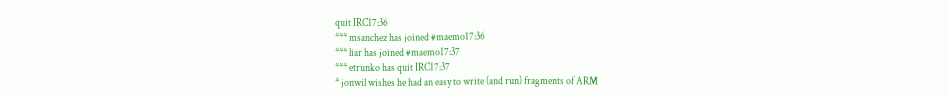quit IRC17:36
*** msanchez has joined #maemo17:36
*** liar has joined #maemo17:37
*** etrunko has quit IRC17:37
* jonwil wishes he had an easy to write (and run) fragments of ARM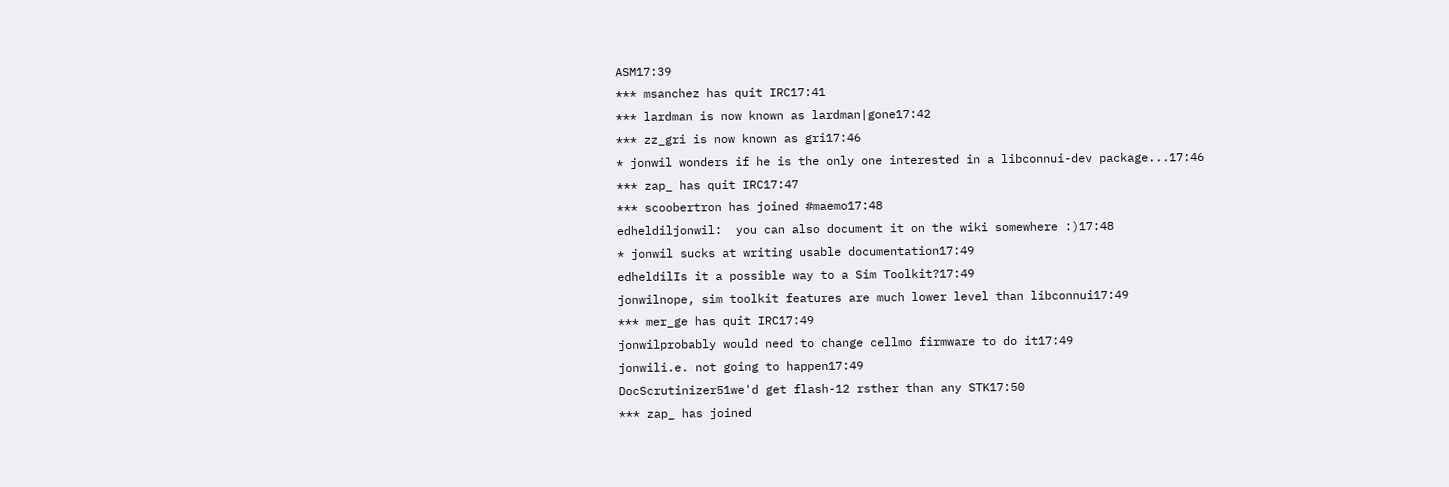ASM17:39
*** msanchez has quit IRC17:41
*** lardman is now known as lardman|gone17:42
*** zz_gri is now known as gri17:46
* jonwil wonders if he is the only one interested in a libconnui-dev package...17:46
*** zap_ has quit IRC17:47
*** scoobertron has joined #maemo17:48
edheldiljonwil:  you can also document it on the wiki somewhere :)17:48
* jonwil sucks at writing usable documentation17:49
edheldilIs it a possible way to a Sim Toolkit?17:49
jonwilnope, sim toolkit features are much lower level than libconnui17:49
*** mer_ge has quit IRC17:49
jonwilprobably would need to change cellmo firmware to do it17:49
jonwili.e. not going to happen17:49
DocScrutinizer51we'd get flash-12 rsther than any STK17:50
*** zap_ has joined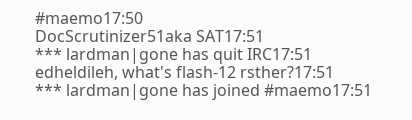#maemo17:50
DocScrutinizer51aka SAT17:51
*** lardman|gone has quit IRC17:51
edheldileh, what's flash-12 rsther?17:51
*** lardman|gone has joined #maemo17:51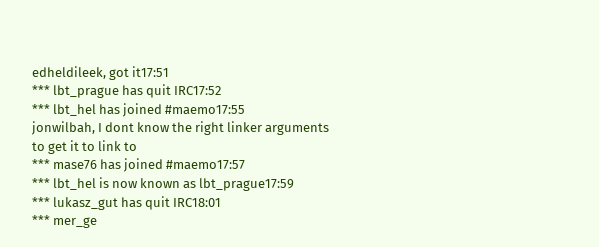edheldileek, got it17:51
*** lbt_prague has quit IRC17:52
*** lbt_hel has joined #maemo17:55
jonwilbah, I dont know the right linker arguments to get it to link to
*** mase76 has joined #maemo17:57
*** lbt_hel is now known as lbt_prague17:59
*** lukasz_gut has quit IRC18:01
*** mer_ge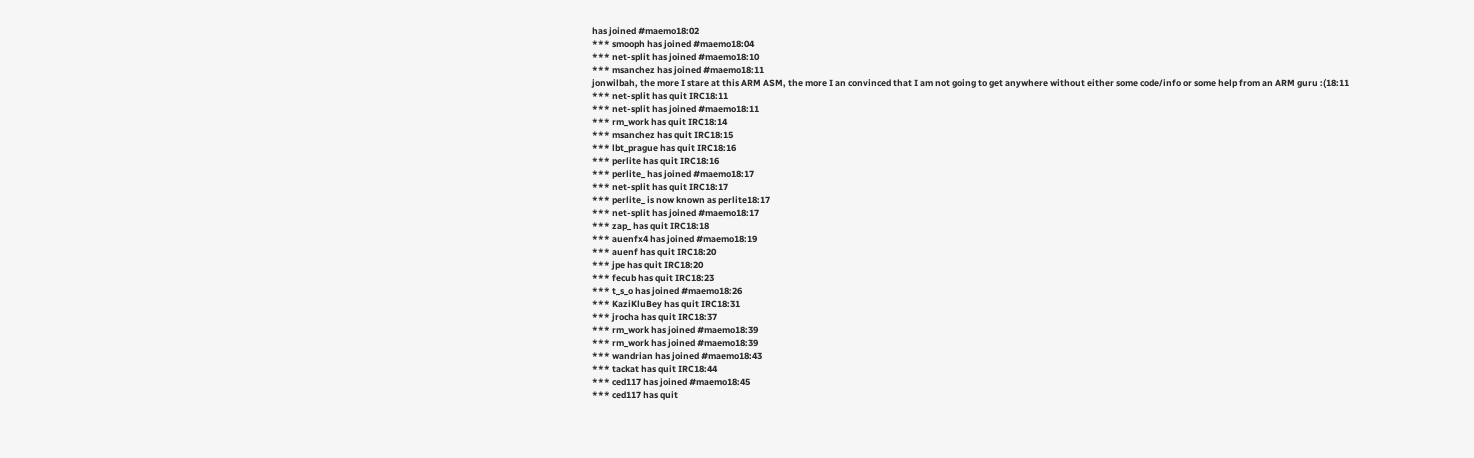has joined #maemo18:02
*** smooph has joined #maemo18:04
*** net-split has joined #maemo18:10
*** msanchez has joined #maemo18:11
jonwilbah, the more I stare at this ARM ASM, the more I an convinced that I am not going to get anywhere without either some code/info or some help from an ARM guru :(18:11
*** net-split has quit IRC18:11
*** net-split has joined #maemo18:11
*** rm_work has quit IRC18:14
*** msanchez has quit IRC18:15
*** lbt_prague has quit IRC18:16
*** perlite has quit IRC18:16
*** perlite_ has joined #maemo18:17
*** net-split has quit IRC18:17
*** perlite_ is now known as perlite18:17
*** net-split has joined #maemo18:17
*** zap_ has quit IRC18:18
*** auenfx4 has joined #maemo18:19
*** auenf has quit IRC18:20
*** jpe has quit IRC18:20
*** fecub has quit IRC18:23
*** t_s_o has joined #maemo18:26
*** KaziKluBey has quit IRC18:31
*** jrocha has quit IRC18:37
*** rm_work has joined #maemo18:39
*** rm_work has joined #maemo18:39
*** wandrian has joined #maemo18:43
*** tackat has quit IRC18:44
*** ced117 has joined #maemo18:45
*** ced117 has quit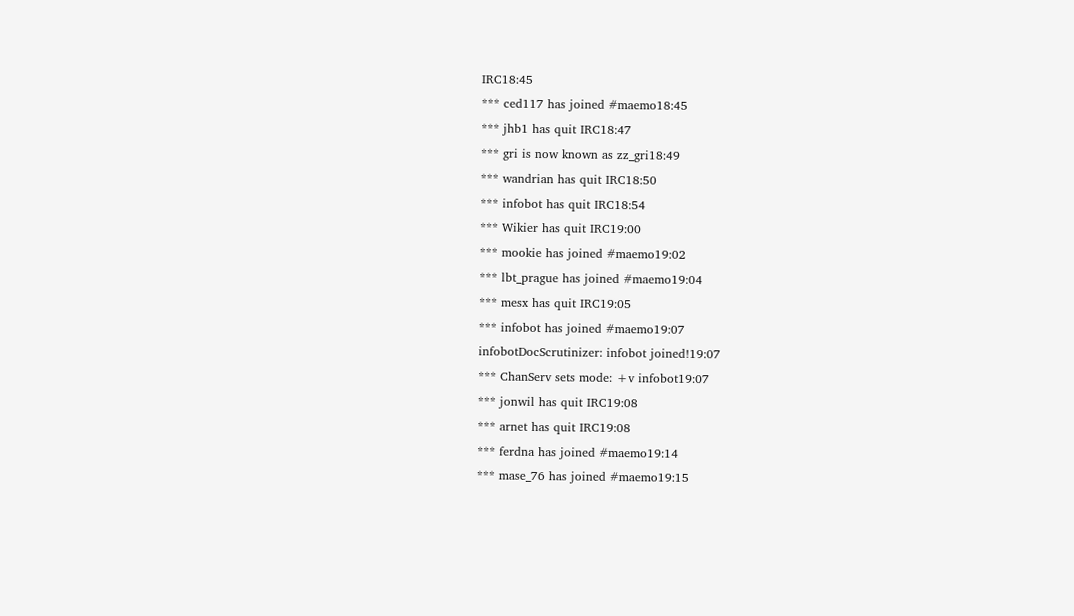IRC18:45
*** ced117 has joined #maemo18:45
*** jhb1 has quit IRC18:47
*** gri is now known as zz_gri18:49
*** wandrian has quit IRC18:50
*** infobot has quit IRC18:54
*** Wikier has quit IRC19:00
*** mookie has joined #maemo19:02
*** lbt_prague has joined #maemo19:04
*** mesx has quit IRC19:05
*** infobot has joined #maemo19:07
infobotDocScrutinizer: infobot joined!19:07
*** ChanServ sets mode: +v infobot19:07
*** jonwil has quit IRC19:08
*** arnet has quit IRC19:08
*** ferdna has joined #maemo19:14
*** mase_76 has joined #maemo19:15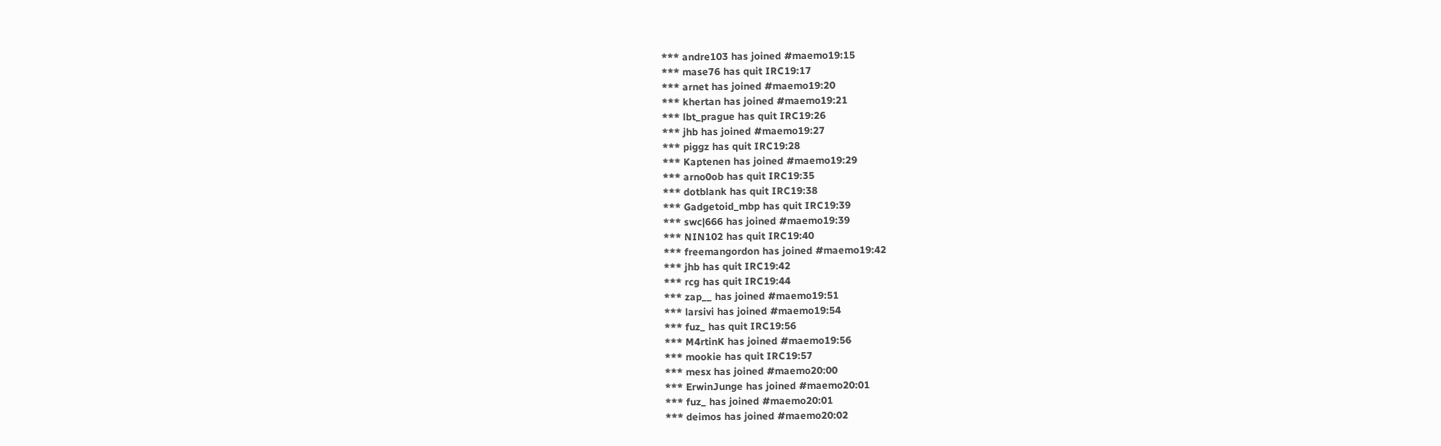*** andre103 has joined #maemo19:15
*** mase76 has quit IRC19:17
*** arnet has joined #maemo19:20
*** khertan has joined #maemo19:21
*** lbt_prague has quit IRC19:26
*** jhb has joined #maemo19:27
*** piggz has quit IRC19:28
*** Kaptenen has joined #maemo19:29
*** arno0ob has quit IRC19:35
*** dotblank has quit IRC19:38
*** Gadgetoid_mbp has quit IRC19:39
*** swc|666 has joined #maemo19:39
*** NIN102 has quit IRC19:40
*** freemangordon has joined #maemo19:42
*** jhb has quit IRC19:42
*** rcg has quit IRC19:44
*** zap__ has joined #maemo19:51
*** larsivi has joined #maemo19:54
*** fuz_ has quit IRC19:56
*** M4rtinK has joined #maemo19:56
*** mookie has quit IRC19:57
*** mesx has joined #maemo20:00
*** ErwinJunge has joined #maemo20:01
*** fuz_ has joined #maemo20:01
*** deimos has joined #maemo20:02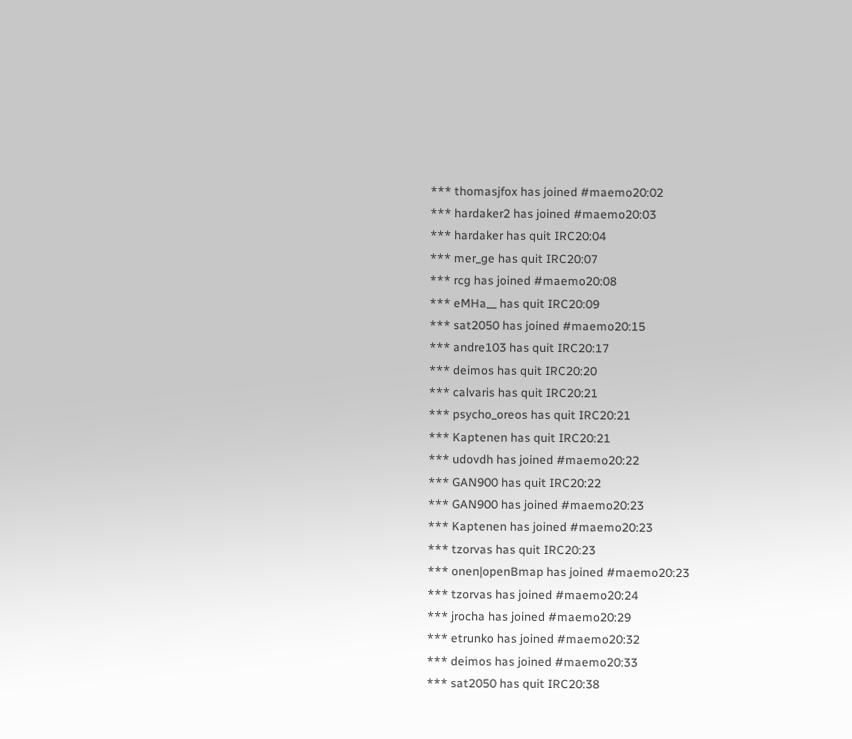*** thomasjfox has joined #maemo20:02
*** hardaker2 has joined #maemo20:03
*** hardaker has quit IRC20:04
*** mer_ge has quit IRC20:07
*** rcg has joined #maemo20:08
*** eMHa__ has quit IRC20:09
*** sat2050 has joined #maemo20:15
*** andre103 has quit IRC20:17
*** deimos has quit IRC20:20
*** calvaris has quit IRC20:21
*** psycho_oreos has quit IRC20:21
*** Kaptenen has quit IRC20:21
*** udovdh has joined #maemo20:22
*** GAN900 has quit IRC20:22
*** GAN900 has joined #maemo20:23
*** Kaptenen has joined #maemo20:23
*** tzorvas has quit IRC20:23
*** onen|openBmap has joined #maemo20:23
*** tzorvas has joined #maemo20:24
*** jrocha has joined #maemo20:29
*** etrunko has joined #maemo20:32
*** deimos has joined #maemo20:33
*** sat2050 has quit IRC20:38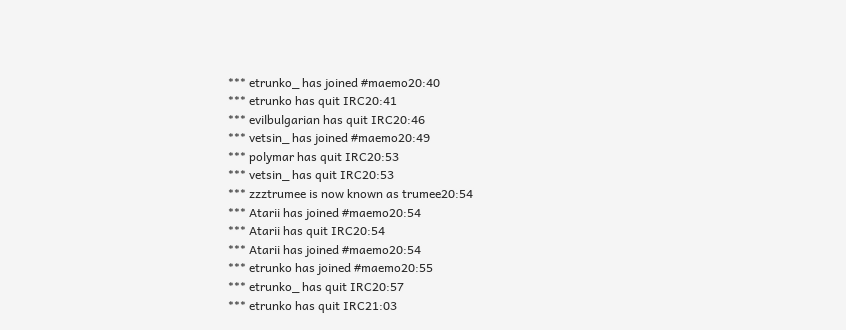*** etrunko_ has joined #maemo20:40
*** etrunko has quit IRC20:41
*** evilbulgarian has quit IRC20:46
*** vetsin_ has joined #maemo20:49
*** polymar has quit IRC20:53
*** vetsin_ has quit IRC20:53
*** zzztrumee is now known as trumee20:54
*** Atarii has joined #maemo20:54
*** Atarii has quit IRC20:54
*** Atarii has joined #maemo20:54
*** etrunko has joined #maemo20:55
*** etrunko_ has quit IRC20:57
*** etrunko has quit IRC21:03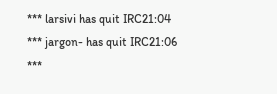*** larsivi has quit IRC21:04
*** jargon- has quit IRC21:06
***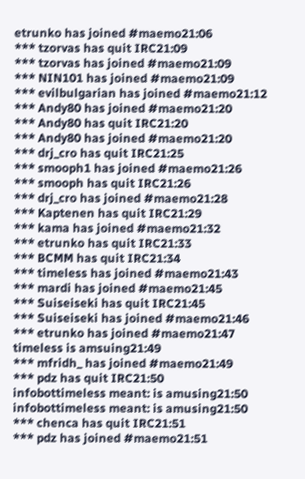etrunko has joined #maemo21:06
*** tzorvas has quit IRC21:09
*** tzorvas has joined #maemo21:09
*** NIN101 has joined #maemo21:09
*** evilbulgarian has joined #maemo21:12
*** Andy80 has joined #maemo21:20
*** Andy80 has quit IRC21:20
*** Andy80 has joined #maemo21:20
*** drj_cro has quit IRC21:25
*** smooph1 has joined #maemo21:26
*** smooph has quit IRC21:26
*** drj_cro has joined #maemo21:28
*** Kaptenen has quit IRC21:29
*** kama has joined #maemo21:32
*** etrunko has quit IRC21:33
*** BCMM has quit IRC21:34
*** timeless has joined #maemo21:43
*** mardi has joined #maemo21:45
*** Suiseiseki has quit IRC21:45
*** Suiseiseki has joined #maemo21:46
*** etrunko has joined #maemo21:47
timeless is amsuing21:49
*** mfridh_ has joined #maemo21:49
*** pdz has quit IRC21:50
infobottimeless meant: is amusing21:50
infobottimeless meant: is amusing21:50
*** chenca has quit IRC21:51
*** pdz has joined #maemo21:51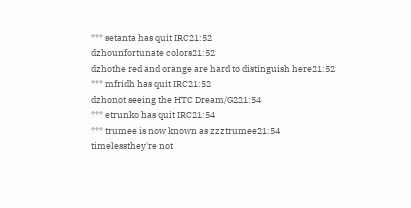*** setanta has quit IRC21:52
dzhounfortunate colors21:52
dzhothe red and orange are hard to distinguish here21:52
*** mfridh has quit IRC21:52
dzhonot seeing the HTC Dream/G221:54
*** etrunko has quit IRC21:54
*** trumee is now known as zzztrumee21:54
timelessthey're not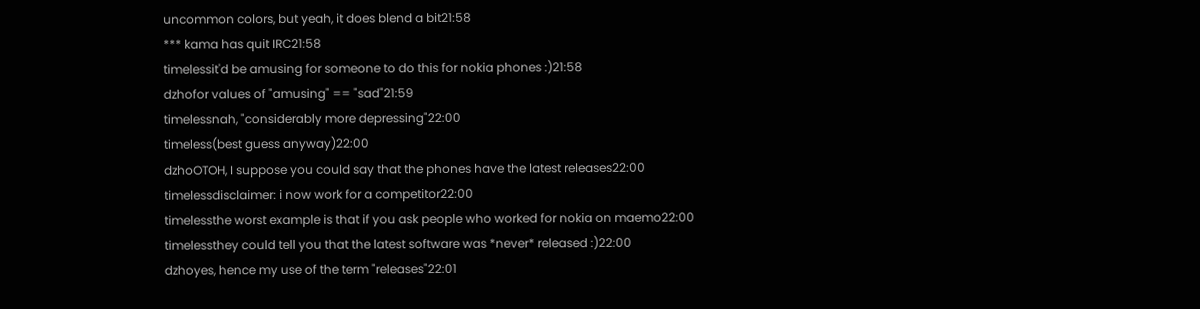uncommon colors, but yeah, it does blend a bit21:58
*** kama has quit IRC21:58
timelessit'd be amusing for someone to do this for nokia phones :)21:58
dzhofor values of "amusing" == "sad"21:59
timelessnah, "considerably more depressing"22:00
timeless(best guess anyway)22:00
dzhoOTOH, I suppose you could say that the phones have the latest releases22:00
timelessdisclaimer: i now work for a competitor22:00
timelessthe worst example is that if you ask people who worked for nokia on maemo22:00
timelessthey could tell you that the latest software was *never* released :)22:00
dzhoyes, hence my use of the term "releases"22:01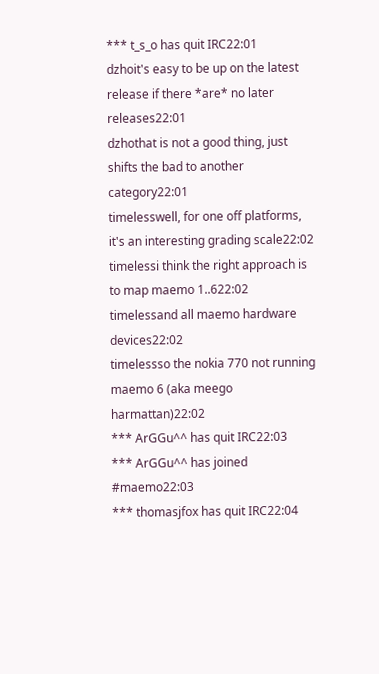*** t_s_o has quit IRC22:01
dzhoit's easy to be up on the latest release if there *are* no later releases22:01
dzhothat is not a good thing, just shifts the bad to another category22:01
timelesswell, for one off platforms, it's an interesting grading scale22:02
timelessi think the right approach is to map maemo 1..622:02
timelessand all maemo hardware devices22:02
timelessso the nokia 770 not running maemo 6 (aka meego harmattan)22:02
*** ArGGu^^ has quit IRC22:03
*** ArGGu^^ has joined #maemo22:03
*** thomasjfox has quit IRC22:04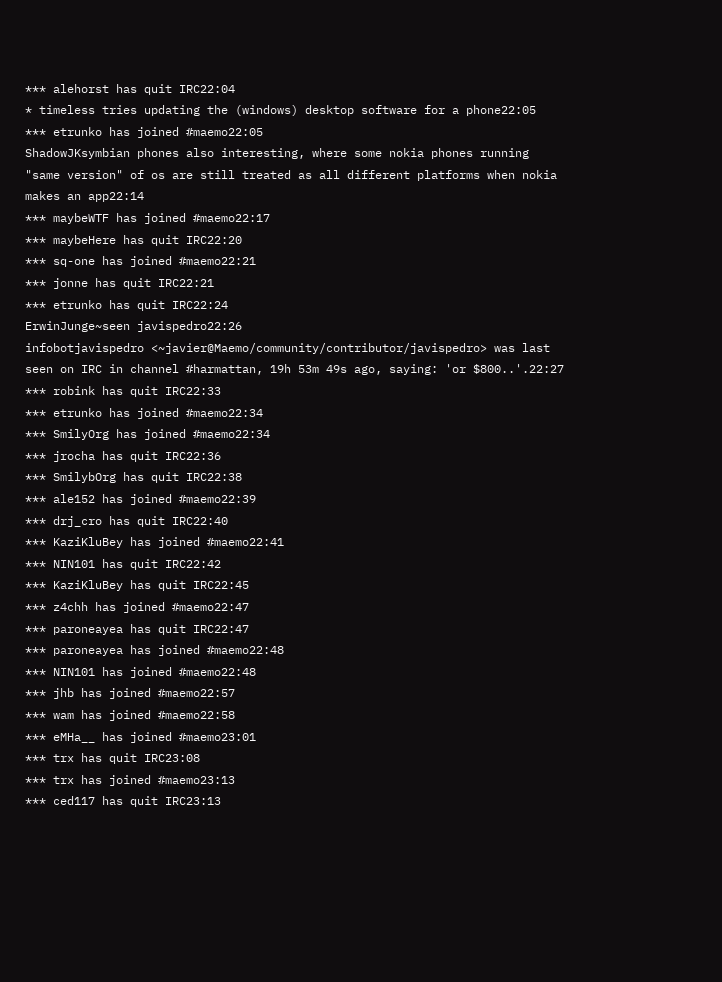*** alehorst has quit IRC22:04
* timeless tries updating the (windows) desktop software for a phone22:05
*** etrunko has joined #maemo22:05
ShadowJKsymbian phones also interesting, where some nokia phones running "same version" of os are still treated as all different platforms when nokia makes an app22:14
*** maybeWTF has joined #maemo22:17
*** maybeHere has quit IRC22:20
*** sq-one has joined #maemo22:21
*** jonne has quit IRC22:21
*** etrunko has quit IRC22:24
ErwinJunge~seen javispedro22:26
infobotjavispedro <~javier@Maemo/community/contributor/javispedro> was last seen on IRC in channel #harmattan, 19h 53m 49s ago, saying: 'or $800..'.22:27
*** robink has quit IRC22:33
*** etrunko has joined #maemo22:34
*** SmilyOrg has joined #maemo22:34
*** jrocha has quit IRC22:36
*** SmilybOrg has quit IRC22:38
*** ale152 has joined #maemo22:39
*** drj_cro has quit IRC22:40
*** KaziKluBey has joined #maemo22:41
*** NIN101 has quit IRC22:42
*** KaziKluBey has quit IRC22:45
*** z4chh has joined #maemo22:47
*** paroneayea has quit IRC22:47
*** paroneayea has joined #maemo22:48
*** NIN101 has joined #maemo22:48
*** jhb has joined #maemo22:57
*** wam has joined #maemo22:58
*** eMHa__ has joined #maemo23:01
*** trx has quit IRC23:08
*** trx has joined #maemo23:13
*** ced117 has quit IRC23:13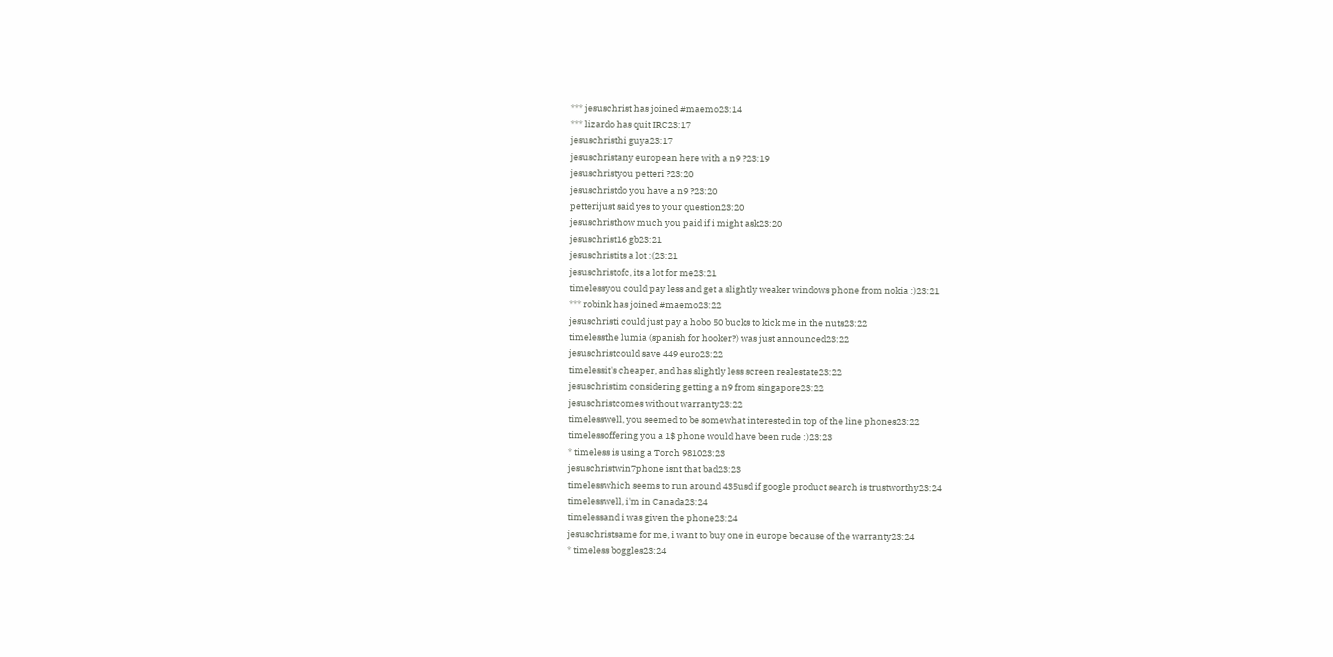*** jesuschrist has joined #maemo23:14
*** lizardo has quit IRC23:17
jesuschristhi guya23:17
jesuschristany european here with a n9 ?23:19
jesuschristyou petteri ?23:20
jesuschristdo you have a n9 ?23:20
petterijust said yes to your question23:20
jesuschristhow much you paid if i might ask23:20
jesuschrist16 gb23:21
jesuschristits a lot :(23:21
jesuschristofc, its a lot for me23:21
timelessyou could pay less and get a slightly weaker windows phone from nokia :)23:21
*** robink has joined #maemo23:22
jesuschristi could just pay a hobo 50 bucks to kick me in the nuts23:22
timelessthe lumia (spanish for hooker?) was just announced23:22
jesuschristcould save 449 euro23:22
timelessit's cheaper, and has slightly less screen realestate23:22
jesuschristim considering getting a n9 from singapore23:22
jesuschristcomes without warranty23:22
timelesswell, you seemed to be somewhat interested in top of the line phones23:22
timelessoffering you a 1$ phone would have been rude :)23:23
* timeless is using a Torch 981023:23
jesuschristwin7phone isnt that bad23:23
timelesswhich seems to run around 435usd if google product search is trustworthy23:24
timelesswell, i'm in Canada23:24
timelessand i was given the phone23:24
jesuschristsame for me, i want to buy one in europe because of the warranty23:24
* timeless boggles23:24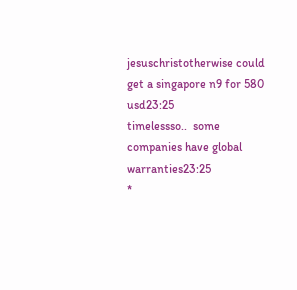jesuschristotherwise could get a singapore n9 for 580 usd23:25
timelessso..  some companies have global warranties23:25
*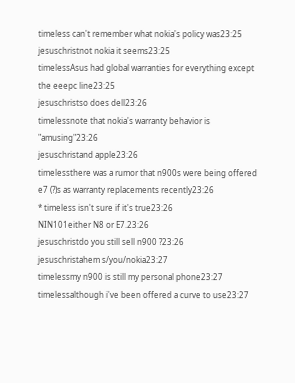timeless can't remember what nokia's policy was23:25
jesuschristnot nokia it seems23:25
timelessAsus had global warranties for everything except the eeepc line23:25
jesuschristso does dell23:26
timelessnote that nokia's warranty behavior is "amusing"23:26
jesuschristand apple23:26
timelessthere was a rumor that n900s were being offered e7 (?)s as warranty replacements recently23:26
* timeless isn't sure if it's true23:26
NIN101either N8 or E7.23:26
jesuschristdo you still sell n900 ?23:26
jesuschristahem s/you/nokia23:27
timelessmy n900 is still my personal phone23:27
timelessalthough i've been offered a curve to use23:27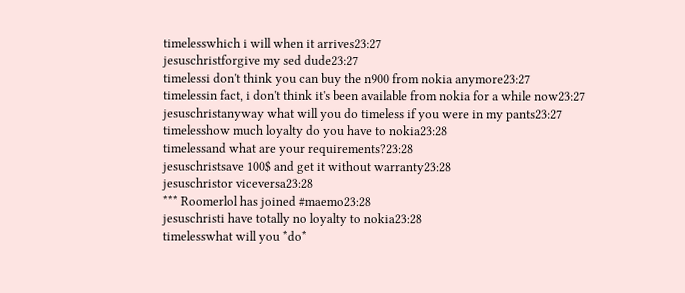timelesswhich i will when it arrives23:27
jesuschristforgive my sed dude23:27
timelessi don't think you can buy the n900 from nokia anymore23:27
timelessin fact, i don't think it's been available from nokia for a while now23:27
jesuschristanyway what will you do timeless if you were in my pants23:27
timelesshow much loyalty do you have to nokia23:28
timelessand what are your requirements?23:28
jesuschristsave 100$ and get it without warranty23:28
jesuschristor viceversa23:28
*** Roomerlol has joined #maemo23:28
jesuschristi have totally no loyalty to nokia23:28
timelesswhat will you *do*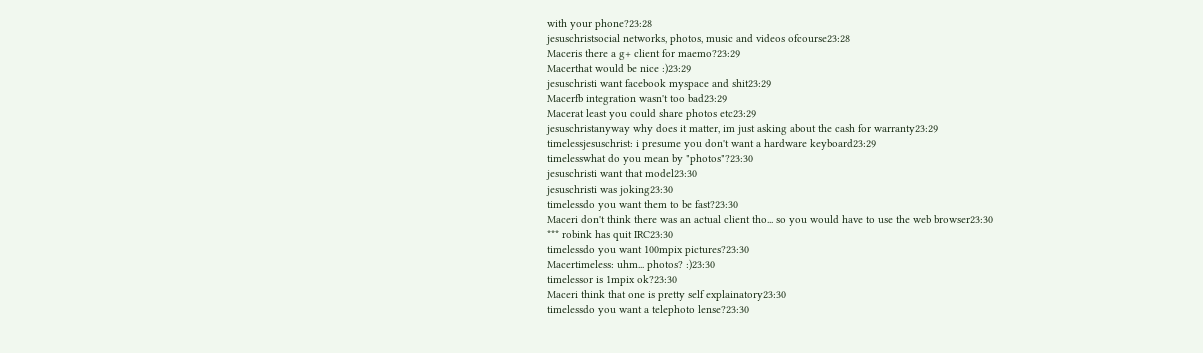with your phone?23:28
jesuschristsocial networks, photos, music and videos ofcourse23:28
Maceris there a g+ client for maemo?23:29
Macerthat would be nice :)23:29
jesuschristi want facebook myspace and shit23:29
Macerfb integration wasn't too bad23:29
Macerat least you could share photos etc23:29
jesuschristanyway why does it matter, im just asking about the cash for warranty23:29
timelessjesuschrist: i presume you don't want a hardware keyboard23:29
timelesswhat do you mean by "photos"?23:30
jesuschristi want that model23:30
jesuschristi was joking23:30
timelessdo you want them to be fast?23:30
Maceri don't think there was an actual client tho... so you would have to use the web browser23:30
*** robink has quit IRC23:30
timelessdo you want 100mpix pictures?23:30
Macertimeless: uhm... photos? :)23:30
timelessor is 1mpix ok?23:30
Maceri think that one is pretty self explainatory23:30
timelessdo you want a telephoto lense?23:30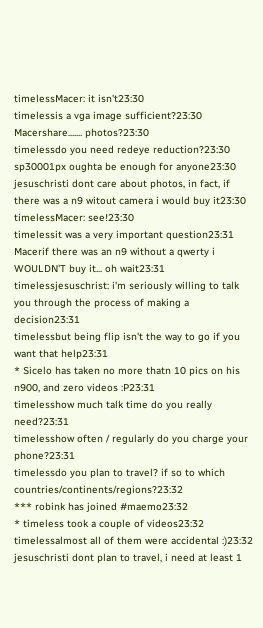timelessMacer: it isn't23:30
timelessis a vga image sufficient?23:30
Macershare....... photos?23:30
timelessdo you need redeye reduction?23:30
sp30001px oughta be enough for anyone23:30
jesuschristi dont care about photos, in fact, if there was a n9 witout camera i would buy it23:30
timelessMacer: see!23:30
timelessit was a very important question23:31
Macerif there was an n9 without a qwerty i WOULDN'T buy it... oh wait23:31
timelessjesuschrist: i'm seriously willing to talk you through the process of making a decision23:31
timelessbut being flip isn't the way to go if you want that help23:31
* Sicelo has taken no more thatn 10 pics on his n900, and zero videos :P23:31
timelesshow much talk time do you really need?23:31
timelesshow often / regularly do you charge your phone?23:31
timelessdo you plan to travel? if so to which countries/continents/regions?23:32
*** robink has joined #maemo23:32
* timeless took a couple of videos23:32
timelessalmost all of them were accidental :)23:32
jesuschristi dont plan to travel, i need at least 1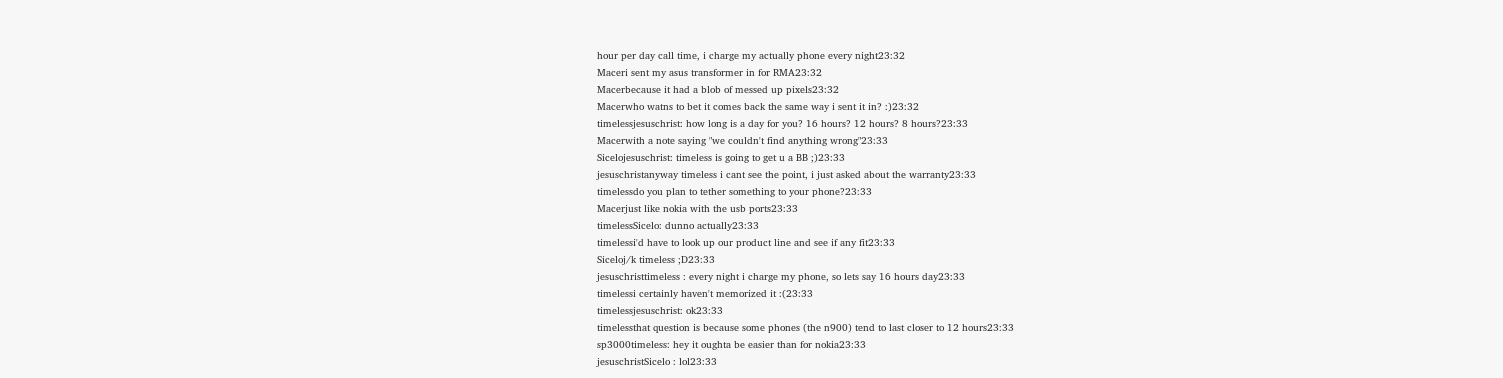hour per day call time, i charge my actually phone every night23:32
Maceri sent my asus transformer in for RMA23:32
Macerbecause it had a blob of messed up pixels23:32
Macerwho watns to bet it comes back the same way i sent it in? :)23:32
timelessjesuschrist: how long is a day for you? 16 hours? 12 hours? 8 hours?23:33
Macerwith a note saying "we couldn't find anything wrong"23:33
Sicelojesuschrist: timeless is going to get u a BB ;)23:33
jesuschristanyway timeless i cant see the point, i just asked about the warranty23:33
timelessdo you plan to tether something to your phone?23:33
Macerjust like nokia with the usb ports23:33
timelessSicelo: dunno actually23:33
timelessi'd have to look up our product line and see if any fit23:33
Siceloj/k timeless ;D23:33
jesuschristtimeless : every night i charge my phone, so lets say 16 hours day23:33
timelessi certainly haven't memorized it :(23:33
timelessjesuschrist: ok23:33
timelessthat question is because some phones (the n900) tend to last closer to 12 hours23:33
sp3000timeless: hey it oughta be easier than for nokia23:33
jesuschristSicelo : lol23:33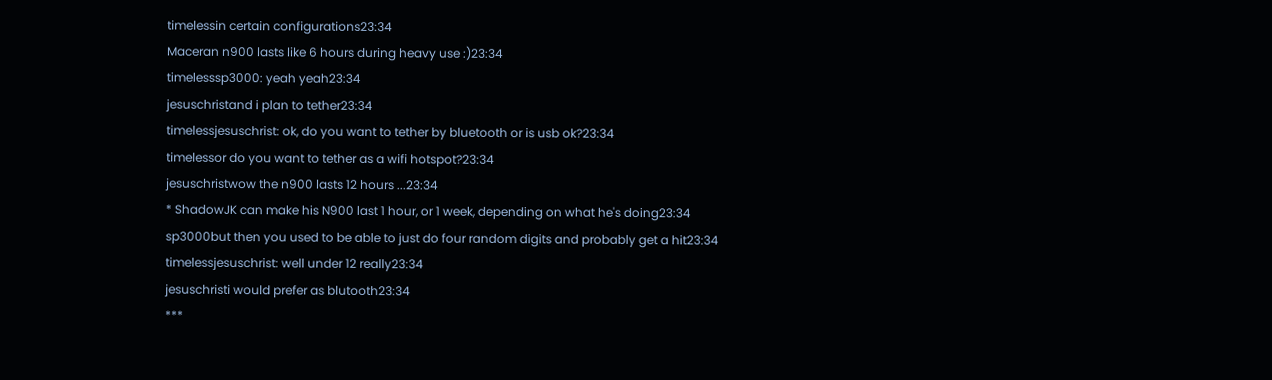timelessin certain configurations23:34
Maceran n900 lasts like 6 hours during heavy use :)23:34
timelesssp3000: yeah yeah23:34
jesuschristand i plan to tether23:34
timelessjesuschrist: ok, do you want to tether by bluetooth or is usb ok?23:34
timelessor do you want to tether as a wifi hotspot?23:34
jesuschristwow the n900 lasts 12 hours ...23:34
* ShadowJK can make his N900 last 1 hour, or 1 week, depending on what he's doing23:34
sp3000but then you used to be able to just do four random digits and probably get a hit23:34
timelessjesuschrist: well under 12 really23:34
jesuschristi would prefer as blutooth23:34
***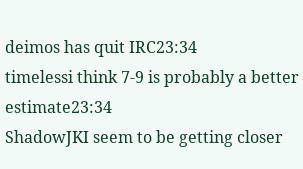deimos has quit IRC23:34
timelessi think 7-9 is probably a better estimate23:34
ShadowJKI seem to be getting closer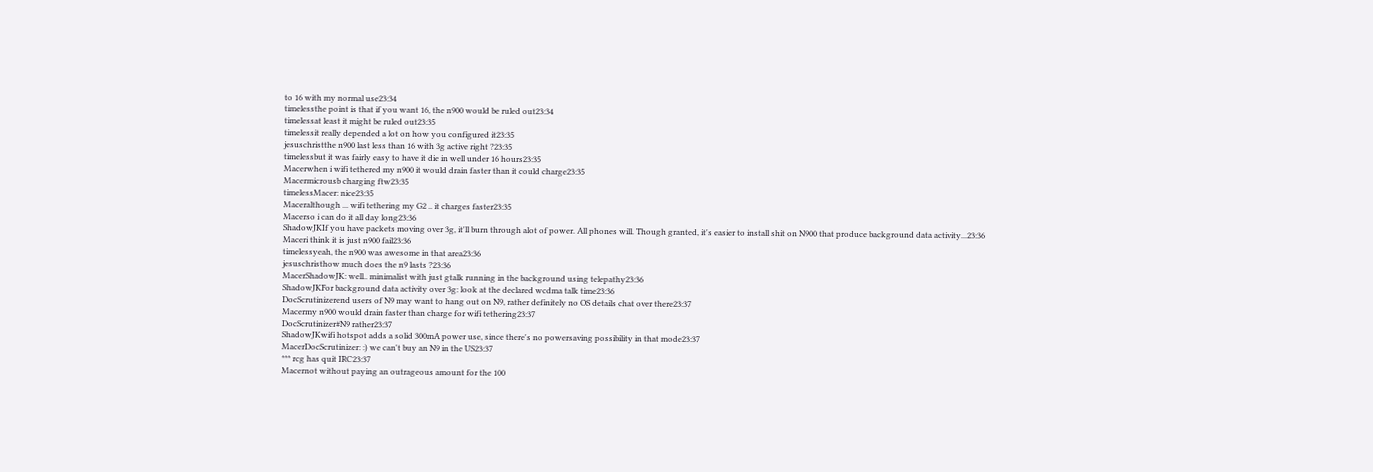to 16 with my normal use23:34
timelessthe point is that if you want 16, the n900 would be ruled out23:34
timelessat least it might be ruled out23:35
timelessit really depended a lot on how you configured it23:35
jesuschristthe n900 last less than 16 with 3g active right ?23:35
timelessbut it was fairly easy to have it die in well under 16 hours23:35
Macerwhen i wifi tethered my n900 it would drain faster than it could charge23:35
Macermicrousb charging ftw23:35
timelessMacer: nice23:35
Maceralthough ... wifi tethering my G2 .. it charges faster23:35
Macerso i can do it all day long23:36
ShadowJKIf you have packets moving over 3g, it'll burn through alot of power. All phones will. Though granted, it's easier to install shit on N900 that produce background data activity...23:36
Maceri think it is just n900 fail23:36
timelessyeah, the n900 was awesome in that area23:36
jesuschristhow much does the n9 lasts ?23:36
MacerShadowJK: well.. minimalist with just gtalk running in the background using telepathy23:36
ShadowJKFor background data activity over 3g: look at the declared wcdma talk time23:36
DocScrutinizerend users of N9 may want to hang out on N9, rather definitely no OS details chat over there23:37
Macermy n900 would drain faster than charge for wifi tethering23:37
DocScrutinizer#N9 rather23:37
ShadowJKwifi hotspot adds a solid 300mA power use, since there's no powersaving possibility in that mode23:37
MacerDocScrutinizer: :) we can't buy an N9 in the US23:37
*** rcg has quit IRC23:37
Macernot without paying an outrageous amount for the 100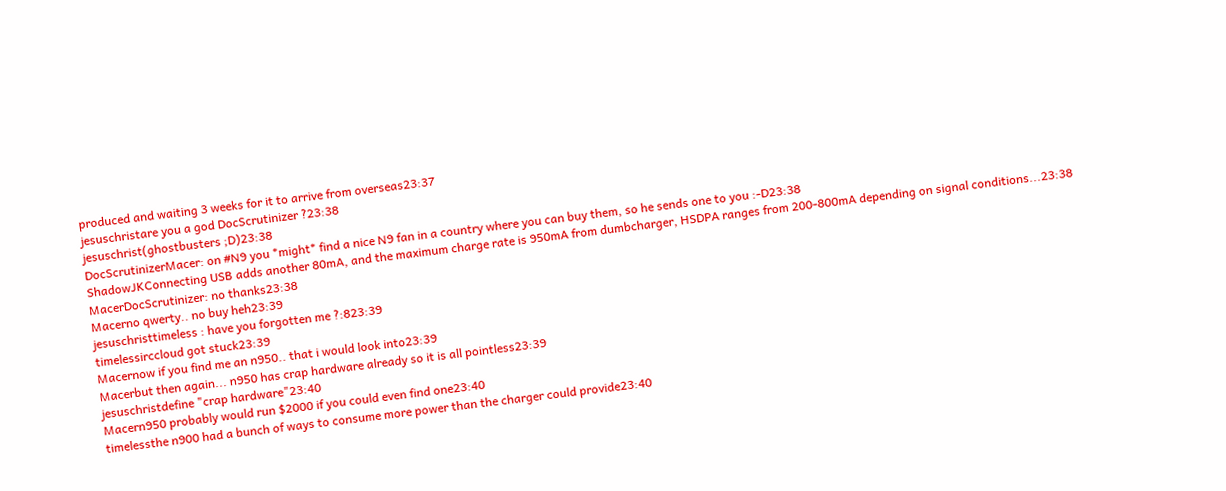produced and waiting 3 weeks for it to arrive from overseas23:37
jesuschristare you a god DocScrutinizer ?23:38
jesuschrist(ghostbusters ;D)23:38
DocScrutinizerMacer: on #N9 you *might* find a nice N9 fan in a country where you can buy them, so he sends one to you :-D23:38
ShadowJKConnecting USB adds another 80mA, and the maximum charge rate is 950mA from dumbcharger, HSDPA ranges from 200-800mA depending on signal conditions...23:38
MacerDocScrutinizer: no thanks23:38
Macerno qwerty.. no buy heh23:39
jesuschristtimeless : have you forgotten me ?:823:39
timelessirccloud got stuck23:39
Macernow if you find me an n950.. that i would look into23:39
Macerbut then again... n950 has crap hardware already so it is all pointless23:39
jesuschristdefine "crap hardware"23:40
Macern950 probably would run $2000 if you could even find one23:40
timelessthe n900 had a bunch of ways to consume more power than the charger could provide23:40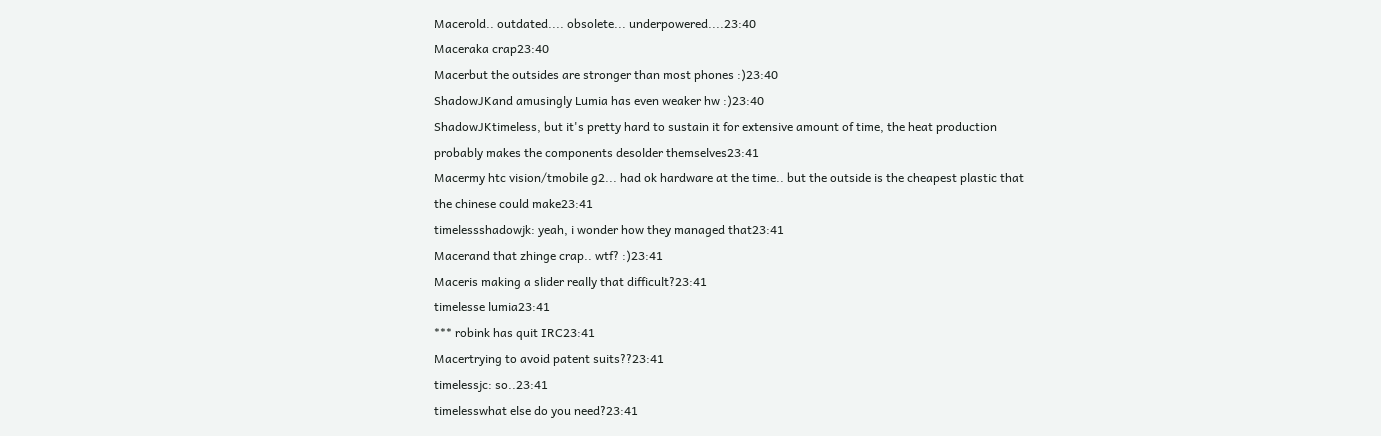Macerold.. outdated.... obsolete... underpowered....23:40
Maceraka crap23:40
Macerbut the outsides are stronger than most phones :)23:40
ShadowJKand amusingly Lumia has even weaker hw :)23:40
ShadowJKtimeless, but it's pretty hard to sustain it for extensive amount of time, the heat production probably makes the components desolder themselves23:41
Macermy htc vision/tmobile g2... had ok hardware at the time.. but the outside is the cheapest plastic that the chinese could make23:41
timelessshadowjk: yeah, i wonder how they managed that23:41
Macerand that zhinge crap.. wtf? :)23:41
Maceris making a slider really that difficult?23:41
timelesse lumia23:41
*** robink has quit IRC23:41
Macertrying to avoid patent suits??23:41
timelessjc: so..23:41
timelesswhat else do you need?23:41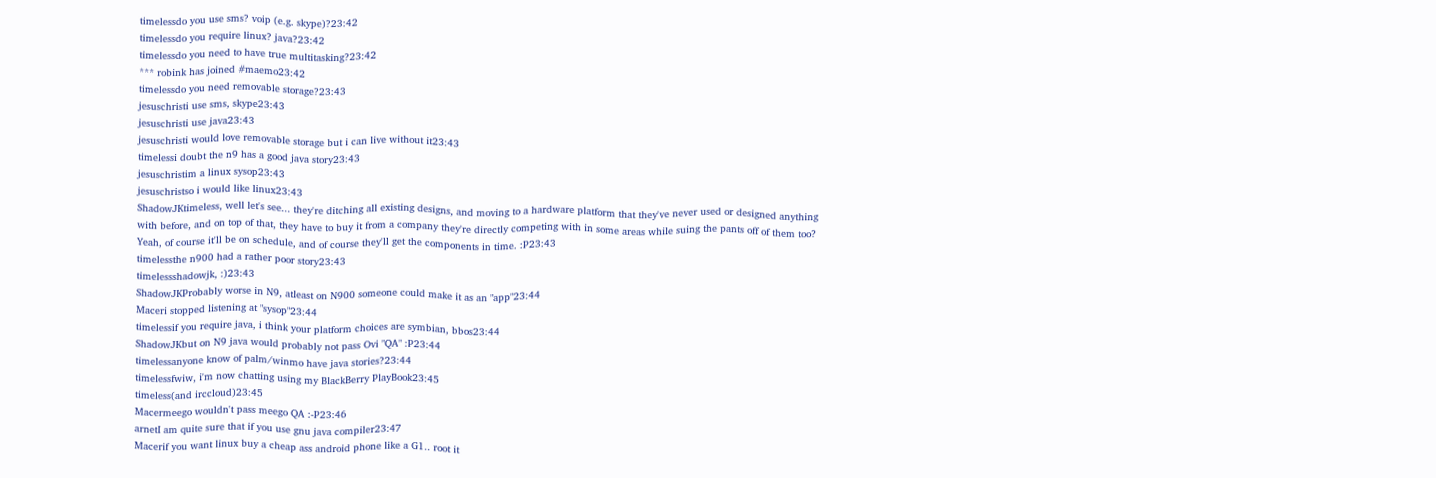timelessdo you use sms? voip (e.g. skype)?23:42
timelessdo you require linux? java?23:42
timelessdo you need to have true multitasking?23:42
*** robink has joined #maemo23:42
timelessdo you need removable storage?23:43
jesuschristi use sms, skype23:43
jesuschristi use java23:43
jesuschristi would love removable storage but i can live without it23:43
timelessi doubt the n9 has a good java story23:43
jesuschristim a linux sysop23:43
jesuschristso i would like linux23:43
ShadowJKtimeless, well let's see... they're ditching all existing designs, and moving to a hardware platform that they've never used or designed anything with before, and on top of that, they have to buy it from a company they're directly competing with in some areas while suing the pants off of them too? Yeah, of course it'll be on schedule, and of course they'll get the components in time. :P23:43
timelessthe n900 had a rather poor story23:43
timelessshadowjk, :)23:43
ShadowJKProbably worse in N9, atleast on N900 someone could make it as an "app"23:44
Maceri stopped listening at "sysop"23:44
timelessif you require java, i think your platform choices are symbian, bbos23:44
ShadowJKbut on N9 java would probably not pass Ovi "QA" :P23:44
timelessanyone know of palm/winmo have java stories?23:44
timelessfwiw, i'm now chatting using my BlackBerry PlayBook23:45
timeless(and irccloud)23:45
Macermeego wouldn't pass meego QA :-P23:46
arnetI am quite sure that if you use gnu java compiler23:47
Macerif you want linux buy a cheap ass android phone like a G1.. root it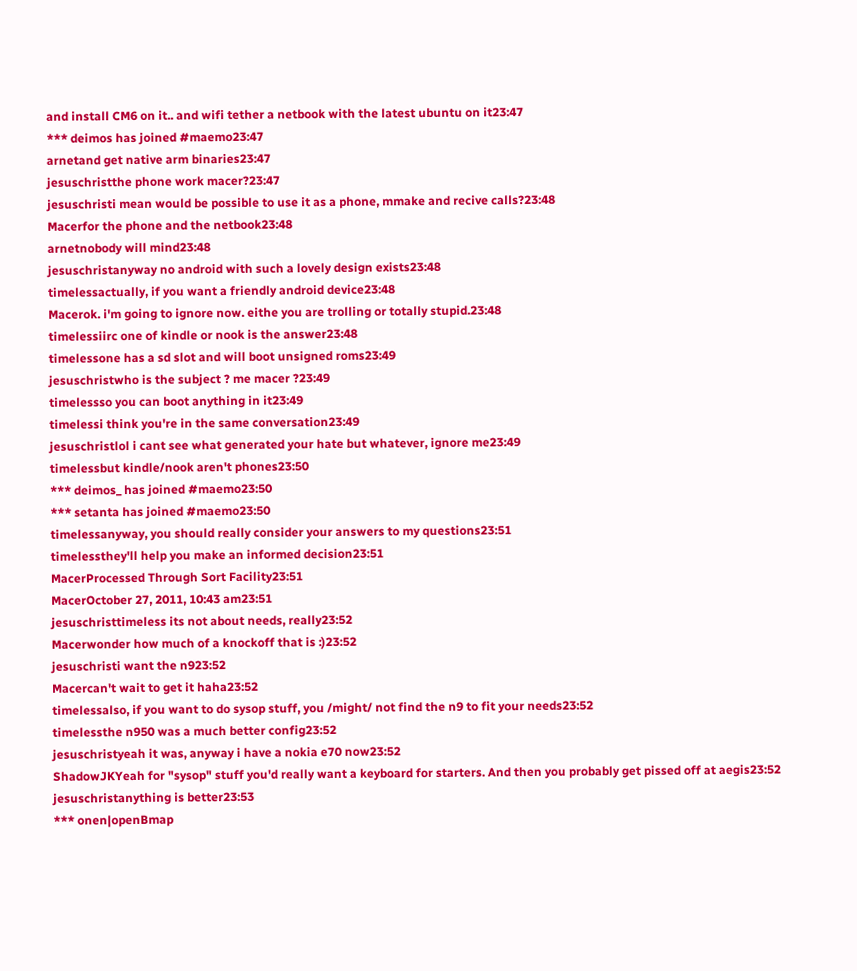and install CM6 on it.. and wifi tether a netbook with the latest ubuntu on it23:47
*** deimos has joined #maemo23:47
arnetand get native arm binaries23:47
jesuschristthe phone work macer?23:47
jesuschristi mean would be possible to use it as a phone, mmake and recive calls?23:48
Macerfor the phone and the netbook23:48
arnetnobody will mind23:48
jesuschristanyway no android with such a lovely design exists23:48
timelessactually, if you want a friendly android device23:48
Macerok. i'm going to ignore now. eithe you are trolling or totally stupid.23:48
timelessiirc one of kindle or nook is the answer23:48
timelessone has a sd slot and will boot unsigned roms23:49
jesuschristwho is the subject ? me macer ?23:49
timelessso you can boot anything in it23:49
timelessi think you're in the same conversation23:49
jesuschristlol i cant see what generated your hate but whatever, ignore me23:49
timelessbut kindle/nook aren't phones23:50
*** deimos_ has joined #maemo23:50
*** setanta has joined #maemo23:50
timelessanyway, you should really consider your answers to my questions23:51
timelessthey'll help you make an informed decision23:51
MacerProcessed Through Sort Facility23:51
MacerOctober 27, 2011, 10:43 am23:51
jesuschristtimeless its not about needs, really23:52
Macerwonder how much of a knockoff that is :)23:52
jesuschristi want the n923:52
Macercan't wait to get it haha23:52
timelessalso, if you want to do sysop stuff, you /might/ not find the n9 to fit your needs23:52
timelessthe n950 was a much better config23:52
jesuschristyeah it was, anyway i have a nokia e70 now23:52
ShadowJKYeah for "sysop" stuff you'd really want a keyboard for starters. And then you probably get pissed off at aegis23:52
jesuschristanything is better23:53
*** onen|openBmap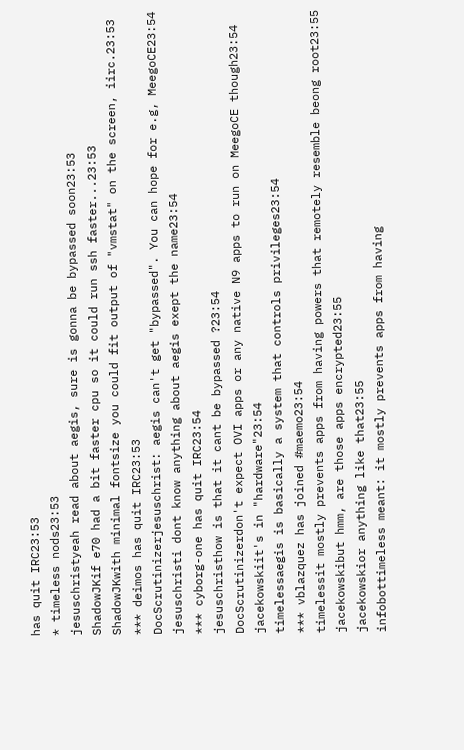has quit IRC23:53
* timeless nods23:53
jesuschristyeah read about aegis, sure is gonna be bypassed soon23:53
ShadowJKif e70 had a bit faster cpu so it could run ssh faster...23:53
ShadowJKwith minimal fontsize you could fit output of "vmstat" on the screen, iirc.23:53
*** deimos has quit IRC23:53
DocScrutinizerjesuschrist: aegis can't get "bypassed". You can hope for e.g, MeegoCE23:54
jesuschristi dont know anything about aegis exept the name23:54
*** cyborg-one has quit IRC23:54
jesuschristhow is that it cant be bypassed ?23:54
DocScrutinizerdon't expect OVI apps or any native N9 apps to run on MeegoCE though23:54
jacekowskiit's in "hardware"23:54
timelessaegis is basically a system that controls privileges23:54
*** vblazquez has joined #maemo23:54
timelessit mostly prevents apps from having powers that remotely resemble beong root23:55
jacekowskibut hmm, are those apps encrypted23:55
jacekowskior anything like that23:55
infobottimeless meant: it mostly prevents apps from having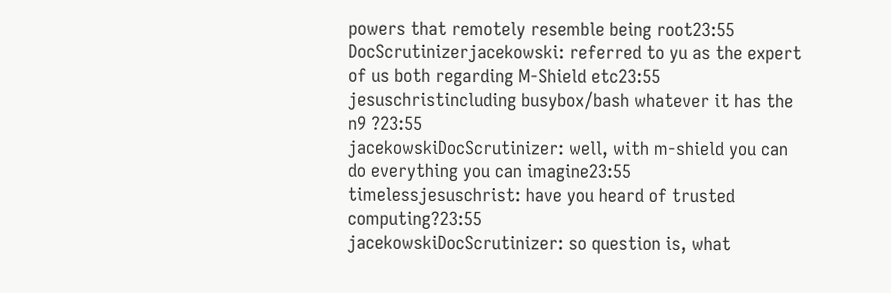powers that remotely resemble being root23:55
DocScrutinizerjacekowski: referred to yu as the expert of us both regarding M-Shield etc23:55
jesuschristincluding busybox/bash whatever it has the n9 ?23:55
jacekowskiDocScrutinizer: well, with m-shield you can do everything you can imagine23:55
timelessjesuschrist: have you heard of trusted computing?23:55
jacekowskiDocScrutinizer: so question is, what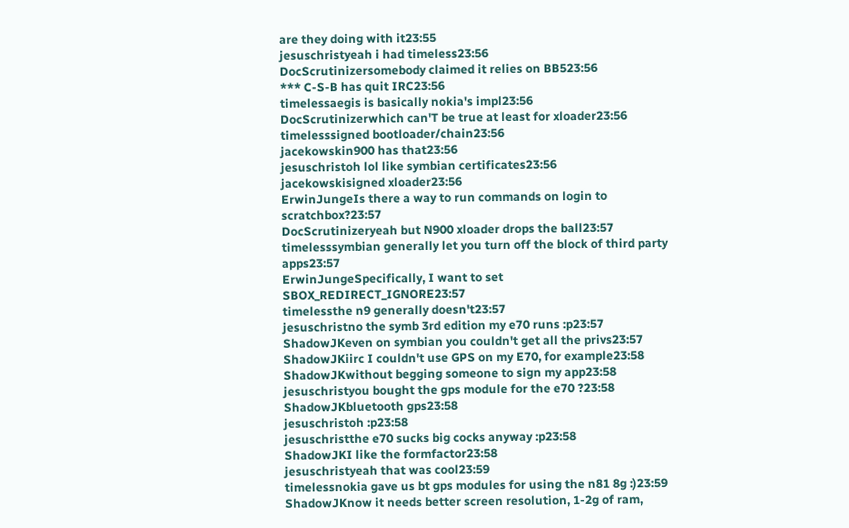are they doing with it23:55
jesuschristyeah i had timeless23:56
DocScrutinizersomebody claimed it relies on BB523:56
*** C-S-B has quit IRC23:56
timelessaegis is basically nokia's impl23:56
DocScrutinizerwhich can'T be true at least for xloader23:56
timelesssigned bootloader/chain23:56
jacekowskin900 has that23:56
jesuschristoh lol like symbian certificates23:56
jacekowskisigned xloader23:56
ErwinJungeIs there a way to run commands on login to scratchbox?23:57
DocScrutinizeryeah but N900 xloader drops the ball23:57
timelesssymbian generally let you turn off the block of third party apps23:57
ErwinJungeSpecifically, I want to set SBOX_REDIRECT_IGNORE23:57
timelessthe n9 generally doesn't23:57
jesuschristno the symb 3rd edition my e70 runs :p23:57
ShadowJKeven on symbian you couldn't get all the privs23:57
ShadowJKiirc I couldn't use GPS on my E70, for example23:58
ShadowJKwithout begging someone to sign my app23:58
jesuschristyou bought the gps module for the e70 ?23:58
ShadowJKbluetooth gps23:58
jesuschristoh :p23:58
jesuschristthe e70 sucks big cocks anyway :p23:58
ShadowJKI like the formfactor23:58
jesuschristyeah that was cool23:59
timelessnokia gave us bt gps modules for using the n81 8g :)23:59
ShadowJKnow it needs better screen resolution, 1-2g of ram,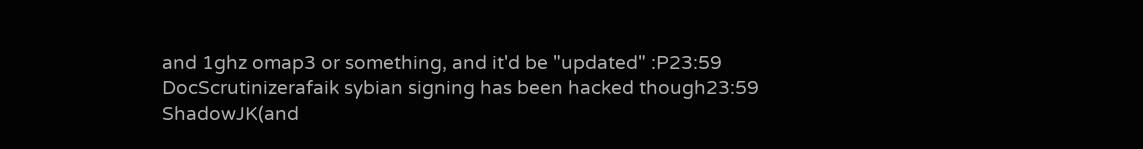and 1ghz omap3 or something, and it'd be "updated" :P23:59
DocScrutinizerafaik sybian signing has been hacked though23:59
ShadowJK(and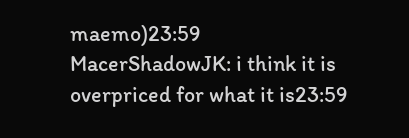maemo)23:59
MacerShadowJK: i think it is overpriced for what it is23:59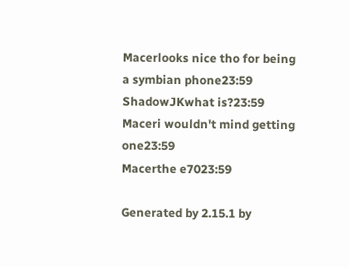Macerlooks nice tho for being a symbian phone23:59
ShadowJKwhat is?23:59
Maceri wouldn't mind getting one23:59
Macerthe e7023:59

Generated by 2.15.1 by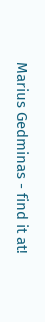Marius Gedminas - find it at!